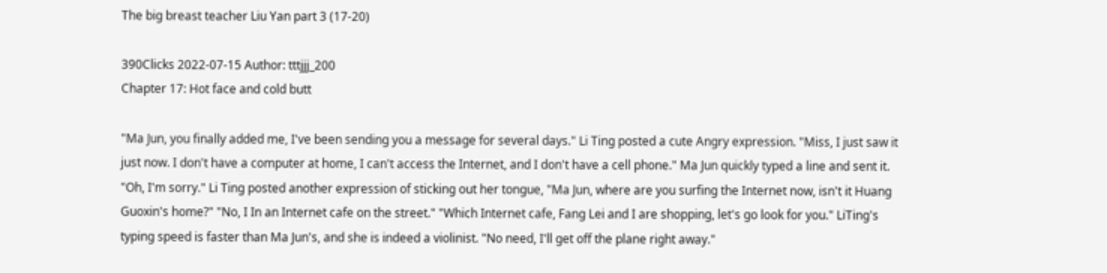The big breast teacher Liu Yan part 3 (17-20)

390Clicks 2022-07-15 Author: tttjjj_200
Chapter 17: Hot face and cold butt

"Ma Jun, you finally added me, I've been sending you a message for several days." Li Ting posted a cute Angry expression. "Miss, I just saw it just now. I don't have a computer at home, I can't access the Internet, and I don't have a cell phone." Ma Jun quickly typed a line and sent it. "Oh, I'm sorry." Li Ting posted another expression of sticking out her tongue, "Ma Jun, where are you surfing the Internet now, isn't it Huang Guoxin's home?" "No, I In an Internet cafe on the street." "Which Internet cafe, Fang Lei and I are shopping, let's go look for you." LiTing's typing speed is faster than Ma Jun's, and she is indeed a violinist. "No need, I'll get off the plane right away."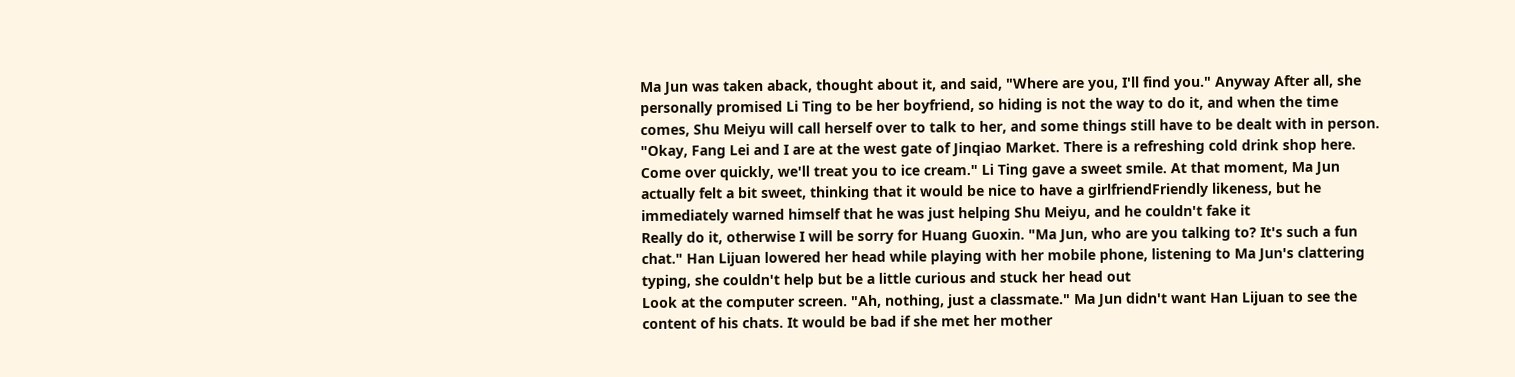Ma Jun was taken aback, thought about it, and said, "Where are you, I'll find you." Anyway After all, she personally promised Li Ting to be her boyfriend, so hiding is not the way to do it, and when the time comes, Shu Meiyu will call herself over to talk to her, and some things still have to be dealt with in person. "Okay, Fang Lei and I are at the west gate of Jinqiao Market. There is a refreshing cold drink shop here. Come over quickly, we'll treat you to ice cream." Li Ting gave a sweet smile. At that moment, Ma Jun actually felt a bit sweet, thinking that it would be nice to have a girlfriendFriendly likeness, but he immediately warned himself that he was just helping Shu Meiyu, and he couldn't fake it
Really do it, otherwise I will be sorry for Huang Guoxin. "Ma Jun, who are you talking to? It's such a fun chat." Han Lijuan lowered her head while playing with her mobile phone, listening to Ma Jun's clattering typing, she couldn't help but be a little curious and stuck her head out
Look at the computer screen. "Ah, nothing, just a classmate." Ma Jun didn't want Han Lijuan to see the content of his chats. It would be bad if she met her mother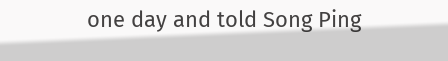one day and told Song Ping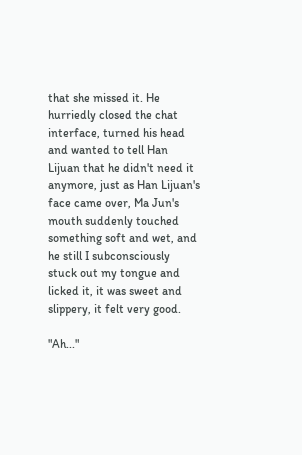that she missed it. He hurriedly closed the chat interface, turned his head and wanted to tell Han Lijuan that he didn't need it anymore, just as Han Lijuan's face came over, Ma Jun's mouth suddenly touched something soft and wet, and he still I subconsciously stuck out my tongue and licked it, it was sweet and slippery, it felt very good.

"Ah..."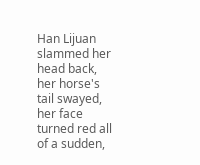Han Lijuan slammed her head back, her horse's tail swayed, her face turned red all of a sudden,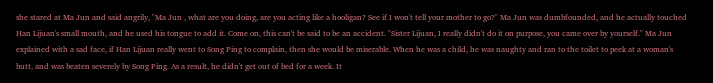she stared at Ma Jun and said angrily, "Ma Jun , what are you doing, are you acting like a hooligan? See if I won't tell your mother to go?" Ma Jun was dumbfounded, and he actually touched Han Lijuan's small mouth, and he used his tongue to add it. Come on, this can't be said to be an accident. "Sister Lijuan, I really didn't do it on purpose, you came over by yourself." Ma Jun explained with a sad face, if Han Lijuan really went to Song Ping to complain, then she would be miserable. When he was a child, he was naughty and ran to the toilet to peek at a woman's butt, and was beaten severely by Song Ping. As a result, he didn't get out of bed for a week. It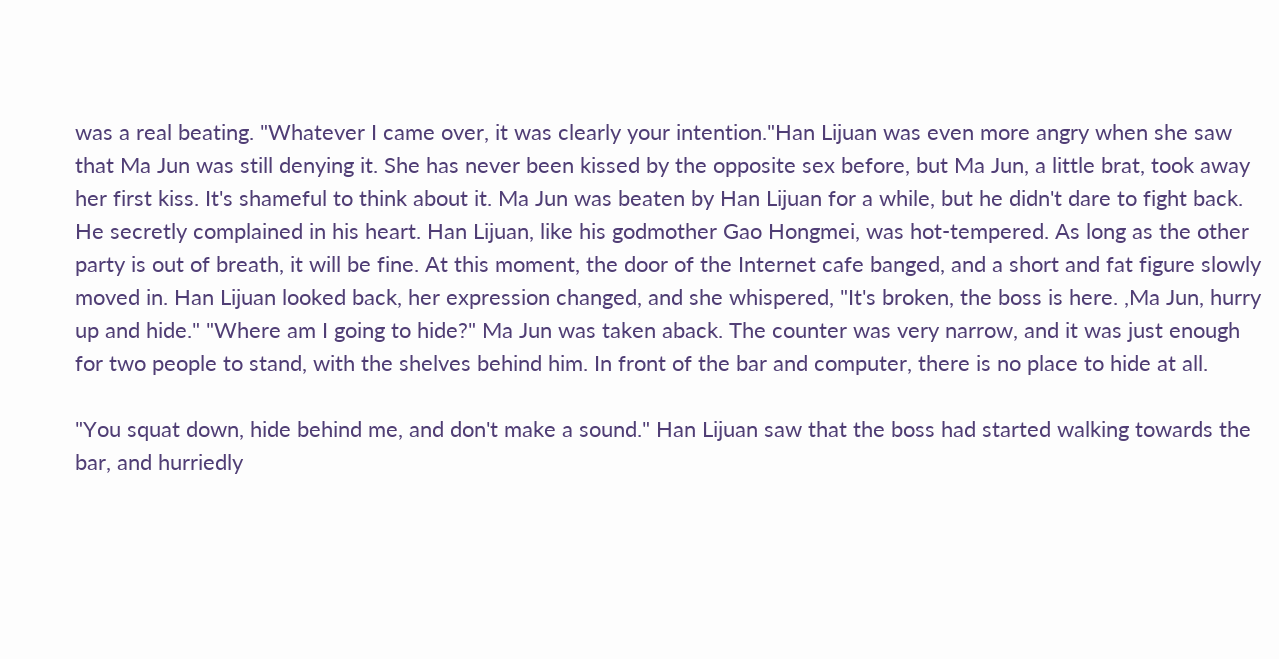was a real beating. "Whatever I came over, it was clearly your intention."Han Lijuan was even more angry when she saw that Ma Jun was still denying it. She has never been kissed by the opposite sex before, but Ma Jun, a little brat, took away her first kiss. It's shameful to think about it. Ma Jun was beaten by Han Lijuan for a while, but he didn't dare to fight back. He secretly complained in his heart. Han Lijuan, like his godmother Gao Hongmei, was hot-tempered. As long as the other party is out of breath, it will be fine. At this moment, the door of the Internet cafe banged, and a short and fat figure slowly moved in. Han Lijuan looked back, her expression changed, and she whispered, "It's broken, the boss is here. ,Ma Jun, hurry up and hide." "Where am I going to hide?" Ma Jun was taken aback. The counter was very narrow, and it was just enough for two people to stand, with the shelves behind him. In front of the bar and computer, there is no place to hide at all.

"You squat down, hide behind me, and don't make a sound." Han Lijuan saw that the boss had started walking towards the bar, and hurriedly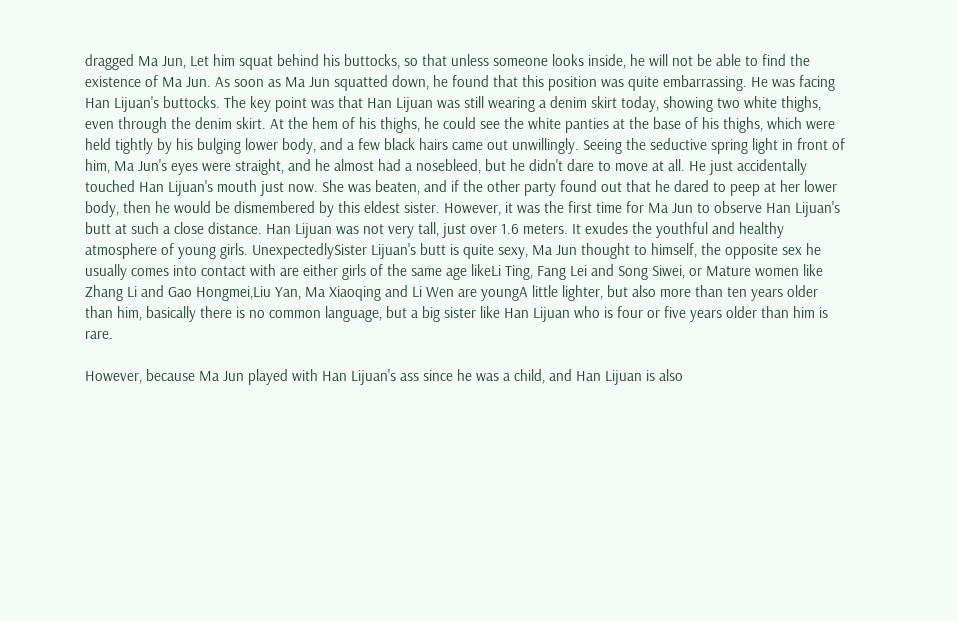dragged Ma Jun, Let him squat behind his buttocks, so that unless someone looks inside, he will not be able to find the existence of Ma Jun. As soon as Ma Jun squatted down, he found that this position was quite embarrassing. He was facing Han Lijuan's buttocks. The key point was that Han Lijuan was still wearing a denim skirt today, showing two white thighs, even through the denim skirt. At the hem of his thighs, he could see the white panties at the base of his thighs, which were held tightly by his bulging lower body, and a few black hairs came out unwillingly. Seeing the seductive spring light in front of him, Ma Jun's eyes were straight, and he almost had a nosebleed, but he didn't dare to move at all. He just accidentally touched Han Lijuan's mouth just now. She was beaten, and if the other party found out that he dared to peep at her lower body, then he would be dismembered by this eldest sister. However, it was the first time for Ma Jun to observe Han Lijuan's butt at such a close distance. Han Lijuan was not very tall, just over 1.6 meters. It exudes the youthful and healthy atmosphere of young girls. UnexpectedlySister Lijuan's butt is quite sexy, Ma Jun thought to himself, the opposite sex he usually comes into contact with are either girls of the same age likeLi Ting, Fang Lei and Song Siwei, or Mature women like Zhang Li and Gao Hongmei,Liu Yan, Ma Xiaoqing and Li Wen are youngA little lighter, but also more than ten years older than him, basically there is no common language, but a big sister like Han Lijuan who is four or five years older than him is rare.

However, because Ma Jun played with Han Lijuan's ass since he was a child, and Han Lijuan is also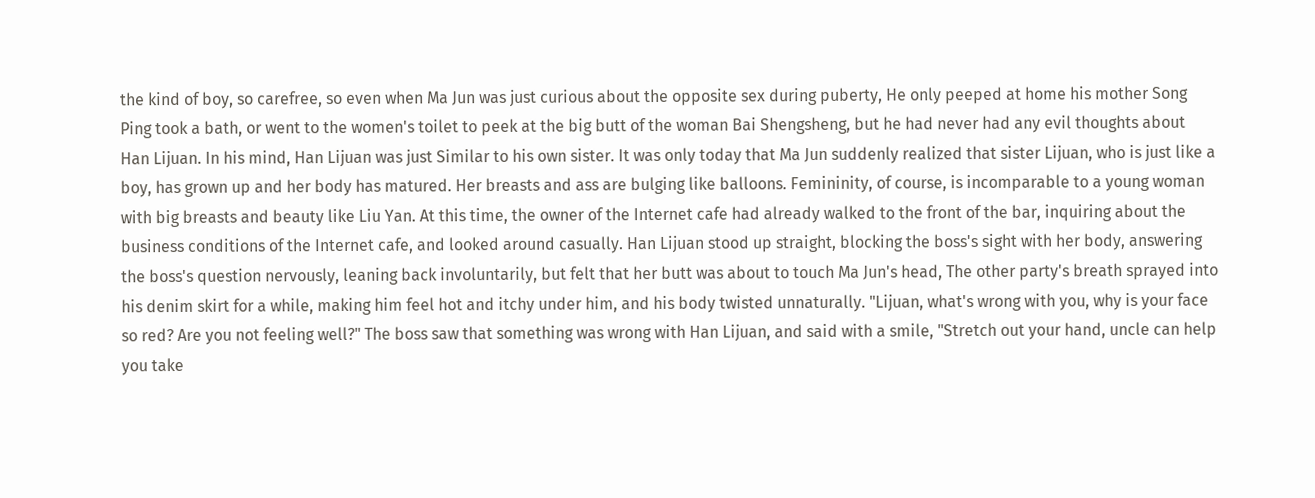the kind of boy, so carefree, so even when Ma Jun was just curious about the opposite sex during puberty, He only peeped at home his mother Song Ping took a bath, or went to the women's toilet to peek at the big butt of the woman Bai Shengsheng, but he had never had any evil thoughts about Han Lijuan. In his mind, Han Lijuan was just Similar to his own sister. It was only today that Ma Jun suddenly realized that sister Lijuan, who is just like a boy, has grown up and her body has matured. Her breasts and ass are bulging like balloons. Femininity, of course, is incomparable to a young woman with big breasts and beauty like Liu Yan. At this time, the owner of the Internet cafe had already walked to the front of the bar, inquiring about the business conditions of the Internet cafe, and looked around casually. Han Lijuan stood up straight, blocking the boss's sight with her body, answering the boss's question nervously, leaning back involuntarily, but felt that her butt was about to touch Ma Jun's head, The other party's breath sprayed into his denim skirt for a while, making him feel hot and itchy under him, and his body twisted unnaturally. "Lijuan, what's wrong with you, why is your face so red? Are you not feeling well?" The boss saw that something was wrong with Han Lijuan, and said with a smile, "Stretch out your hand, uncle can help you take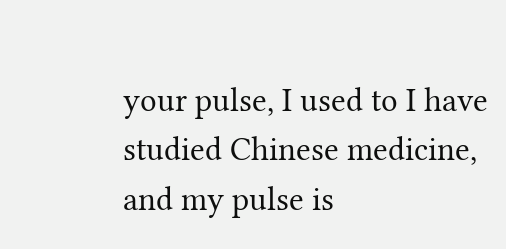your pulse, I used to I have studied Chinese medicine, and my pulse is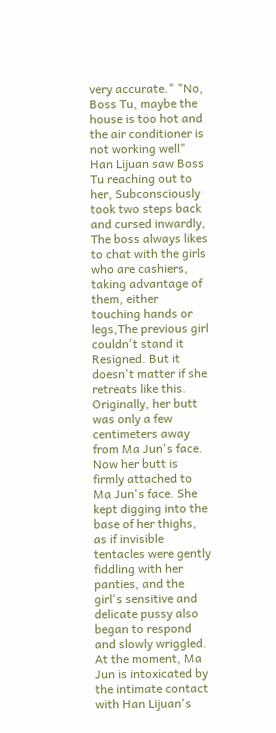very accurate." "No, Boss Tu, maybe the house is too hot and the air conditioner is not working well" Han Lijuan saw Boss Tu reaching out to her, Subconsciously took two steps back and cursed inwardly, The boss always likes to chat with the girls who are cashiers, taking advantage of them, either touching hands or legs,The previous girl couldn't stand it Resigned. But it doesn't matter if she retreats like this. Originally, her butt was only a few centimeters away from Ma Jun's face. Now her butt is firmly attached to Ma Jun's face. She kept digging into the base of her thighs, as if invisible tentacles were gently fiddling with her panties, and the girl's sensitive and delicate pussy also began to respond and slowly wriggled. At the moment, Ma Jun is intoxicated by the intimate contact with Han Lijuan's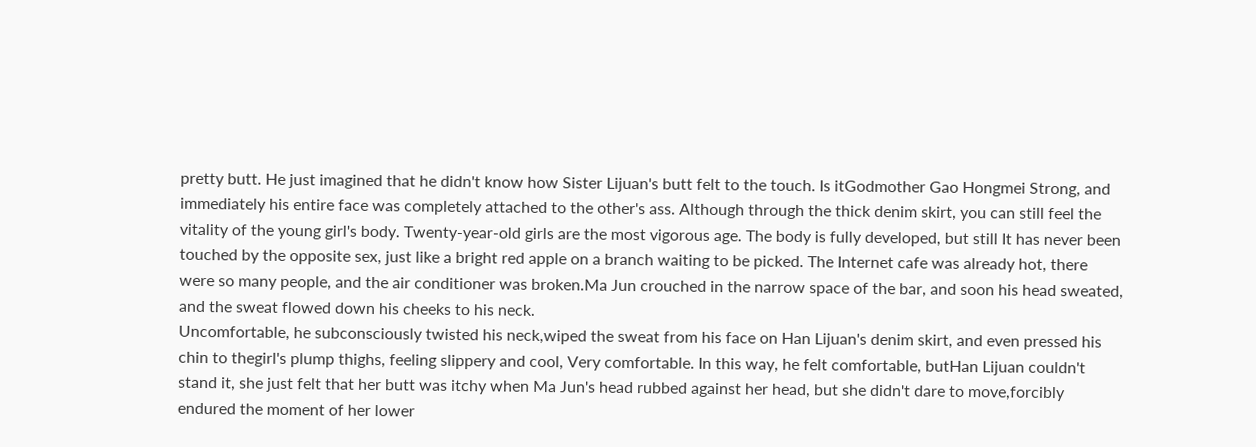pretty butt. He just imagined that he didn't know how Sister Lijuan's butt felt to the touch. Is itGodmother Gao Hongmei Strong, and immediately his entire face was completely attached to the other's ass. Although through the thick denim skirt, you can still feel the vitality of the young girl's body. Twenty-year-old girls are the most vigorous age. The body is fully developed, but still It has never been touched by the opposite sex, just like a bright red apple on a branch waiting to be picked. The Internet cafe was already hot, there were so many people, and the air conditioner was broken.Ma Jun crouched in the narrow space of the bar, and soon his head sweated, and the sweat flowed down his cheeks to his neck.
Uncomfortable, he subconsciously twisted his neck,wiped the sweat from his face on Han Lijuan's denim skirt, and even pressed his chin to thegirl's plump thighs, feeling slippery and cool, Very comfortable. In this way, he felt comfortable, butHan Lijuan couldn't stand it, she just felt that her butt was itchy when Ma Jun's head rubbed against her head, but she didn't dare to move,forcibly endured the moment of her lower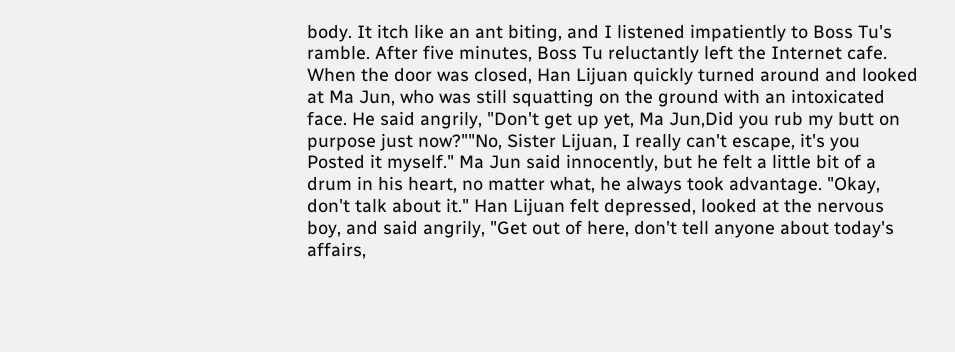body. It itch like an ant biting, and I listened impatiently to Boss Tu's ramble. After five minutes, Boss Tu reluctantly left the Internet cafe. When the door was closed, Han Lijuan quickly turned around and looked at Ma Jun, who was still squatting on the ground with an intoxicated face. He said angrily, "Don't get up yet, Ma Jun,Did you rub my butt on purpose just now?""No, Sister Lijuan, I really can't escape, it's you
Posted it myself." Ma Jun said innocently, but he felt a little bit of a drum in his heart, no matter what, he always took advantage. "Okay, don't talk about it." Han Lijuan felt depressed, looked at the nervous boy, and said angrily, "Get out of here, don't tell anyone about today's affairs,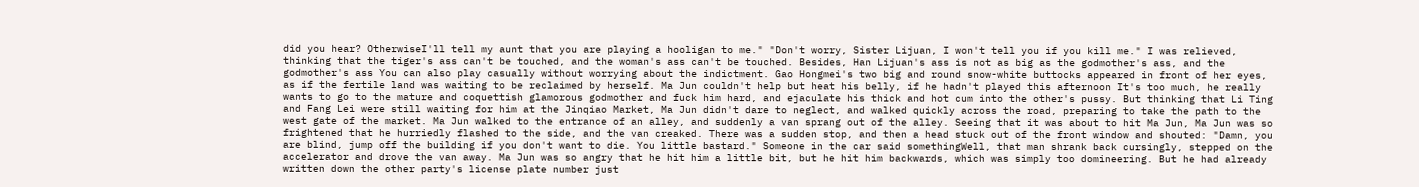did you hear? OtherwiseI'll tell my aunt that you are playing a hooligan to me." "Don't worry, Sister Lijuan, I won't tell you if you kill me." I was relieved, thinking that the tiger's ass can't be touched, and the woman's ass can't be touched. Besides, Han Lijuan's ass is not as big as the godmother's ass, and the godmother's ass You can also play casually without worrying about the indictment. Gao Hongmei's two big and round snow-white buttocks appeared in front of her eyes, as if the fertile land was waiting to be reclaimed by herself. Ma Jun couldn't help but heat his belly, if he hadn't played this afternoon It's too much, he really wants to go to the mature and coquettish glamorous godmother and fuck him hard, and ejaculate his thick and hot cum into the other's pussy. But thinking that Li Ting and Fang Lei were still waiting for him at the Jinqiao Market, Ma Jun didn't dare to neglect, and walked quickly across the road, preparing to take the path to the west gate of the market. Ma Jun walked to the entrance of an alley, and suddenly a van sprang out of the alley. Seeing that it was about to hit Ma Jun, Ma Jun was so frightened that he hurriedly flashed to the side, and the van creaked. There was a sudden stop, and then a head stuck out of the front window and shouted: "Damn, you are blind, jump off the building if you don't want to die. You little bastard." Someone in the car said somethingWell, that man shrank back cursingly, stepped on the accelerator and drove the van away. Ma Jun was so angry that he hit him a little bit, but he hit him backwards, which was simply too domineering. But he had already written down the other party's license plate number just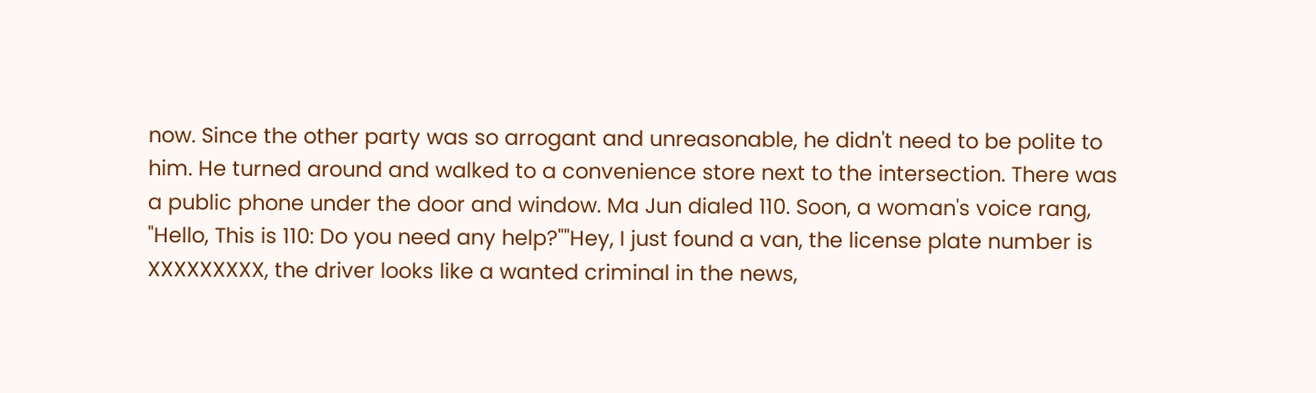now. Since the other party was so arrogant and unreasonable, he didn't need to be polite to him. He turned around and walked to a convenience store next to the intersection. There was a public phone under the door and window. Ma Jun dialed 110. Soon, a woman's voice rang, "Hello, This is 110: Do you need any help?""Hey, I just found a van, the license plate number is XXXXXXXXX, the driver looks like a wanted criminal in the news,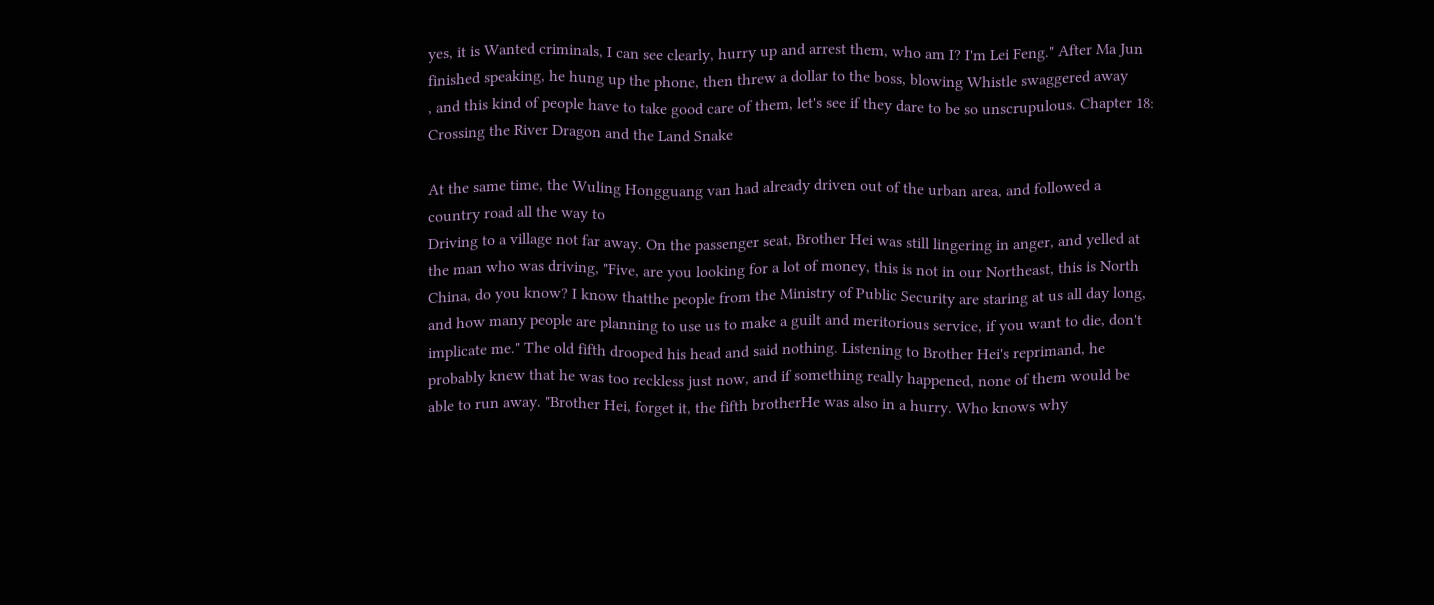yes, it is Wanted criminals, I can see clearly, hurry up and arrest them, who am I? I'm Lei Feng." After Ma Jun finished speaking, he hung up the phone, then threw a dollar to the boss, blowing Whistle swaggered away
, and this kind of people have to take good care of them, let's see if they dare to be so unscrupulous. Chapter 18: Crossing the River Dragon and the Land Snake

At the same time, the Wuling Hongguang van had already driven out of the urban area, and followed a country road all the way to
Driving to a village not far away. On the passenger seat, Brother Hei was still lingering in anger, and yelled at the man who was driving, "Five, are you looking for a lot of money, this is not in our Northeast, this is North China, do you know? I know thatthe people from the Ministry of Public Security are staring at us all day long, and how many people are planning to use us to make a guilt and meritorious service, if you want to die, don't implicate me." The old fifth drooped his head and said nothing. Listening to Brother Hei's reprimand, he probably knew that he was too reckless just now, and if something really happened, none of them would be able to run away. "Brother Hei, forget it, the fifth brotherHe was also in a hurry. Who knows why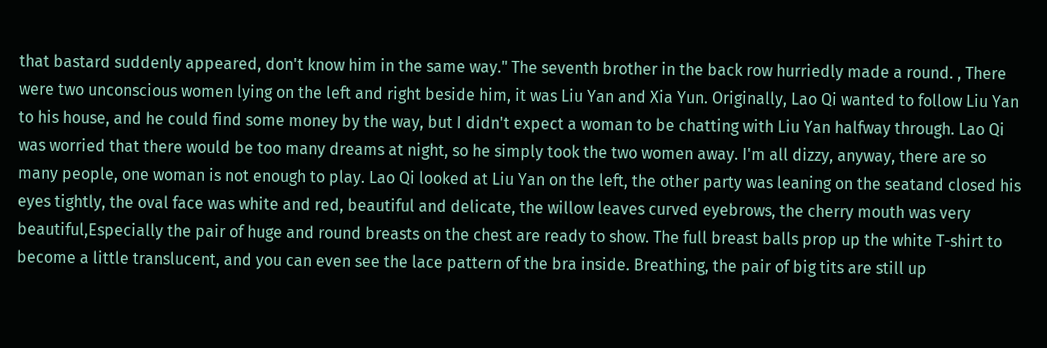that bastard suddenly appeared, don't know him in the same way." The seventh brother in the back row hurriedly made a round. , There were two unconscious women lying on the left and right beside him, it was Liu Yan and Xia Yun. Originally, Lao Qi wanted to follow Liu Yan to his house, and he could find some money by the way, but I didn't expect a woman to be chatting with Liu Yan halfway through. Lao Qi was worried that there would be too many dreams at night, so he simply took the two women away. I'm all dizzy, anyway, there are so many people, one woman is not enough to play. Lao Qi looked at Liu Yan on the left, the other party was leaning on the seatand closed his eyes tightly, the oval face was white and red, beautiful and delicate, the willow leaves curved eyebrows, the cherry mouth was very beautiful,Especially the pair of huge and round breasts on the chest are ready to show. The full breast balls prop up the white T-shirt to become a little translucent, and you can even see the lace pattern of the bra inside. Breathing, the pair of big tits are still up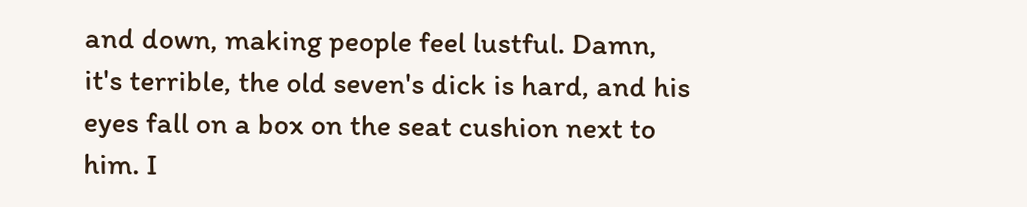and down, making people feel lustful. Damn, it's terrible, the old seven's dick is hard, and his eyes fall on a box on the seat cushion next to him. I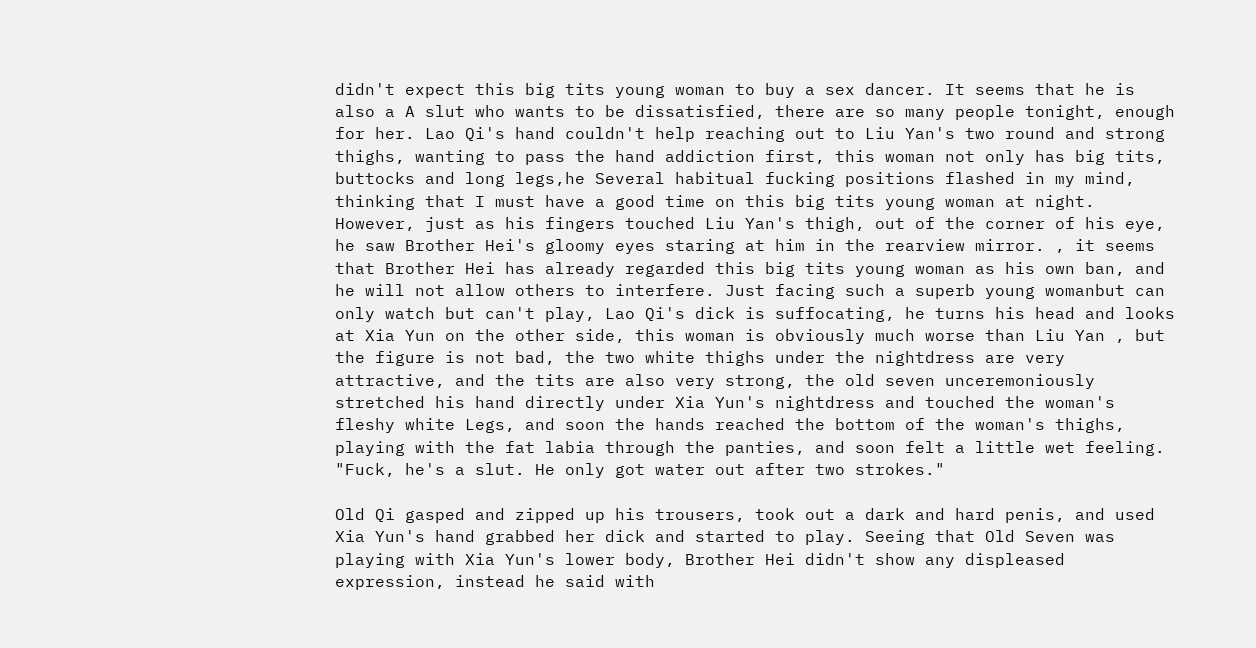didn't expect this big tits young woman to buy a sex dancer. It seems that he is also a A slut who wants to be dissatisfied, there are so many people tonight, enough for her. Lao Qi's hand couldn't help reaching out to Liu Yan's two round and strong thighs, wanting to pass the hand addiction first, this woman not only has big tits, buttocks and long legs,he Several habitual fucking positions flashed in my mind, thinking that I must have a good time on this big tits young woman at night. However, just as his fingers touched Liu Yan's thigh, out of the corner of his eye, he saw Brother Hei's gloomy eyes staring at him in the rearview mirror. , it seems that Brother Hei has already regarded this big tits young woman as his own ban, and he will not allow others to interfere. Just facing such a superb young womanbut can only watch but can't play, Lao Qi's dick is suffocating, he turns his head and looks at Xia Yun on the other side, this woman is obviously much worse than Liu Yan , but the figure is not bad, the two white thighs under the nightdress are very attractive, and the tits are also very strong, the old seven unceremoniously stretched his hand directly under Xia Yun's nightdress and touched the woman's fleshy white Legs, and soon the hands reached the bottom of the woman's thighs, playing with the fat labia through the panties, and soon felt a little wet feeling. "Fuck, he's a slut. He only got water out after two strokes."

Old Qi gasped and zipped up his trousers, took out a dark and hard penis, and used
Xia Yun's hand grabbed her dick and started to play. Seeing that Old Seven was playing with Xia Yun's lower body, Brother Hei didn't show any displeased expression, instead he said with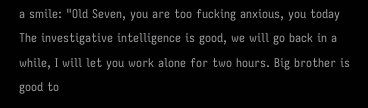a smile: "Old Seven, you are too fucking anxious, you today The investigative intelligence is good, we will go back in a while, I will let you work alone for two hours. Big brother is good to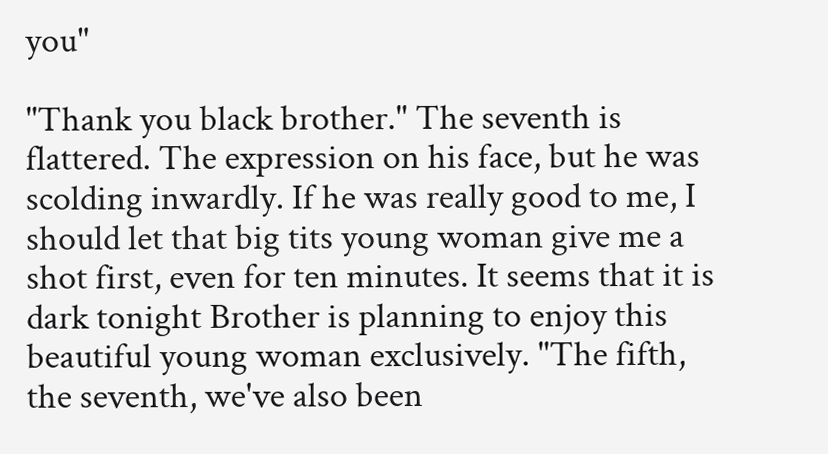you"

"Thank you black brother." The seventh is flattered. The expression on his face, but he was scolding inwardly. If he was really good to me, I should let that big tits young woman give me a shot first, even for ten minutes. It seems that it is dark tonight Brother is planning to enjoy this beautiful young woman exclusively. "The fifth, the seventh, we've also been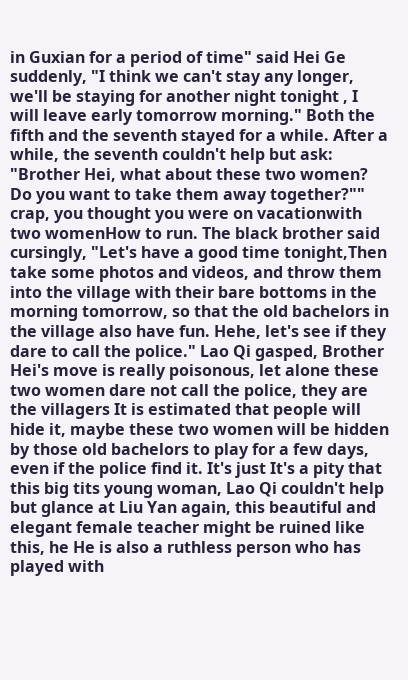in Guxian for a period of time" said Hei Ge suddenly, "I think we can't stay any longer, we'll be staying for another night tonight , I will leave early tomorrow morning." Both the fifth and the seventh stayed for a while. After a while, the seventh couldn't help but ask: "Brother Hei, what about these two women? Do you want to take them away together?"" crap, you thought you were on vacationwith two womenHow to run. The black brother said cursingly, "Let's have a good time tonight,Then take some photos and videos, and throw them into the village with their bare bottoms in the morning tomorrow, so that the old bachelors in the village also have fun. Hehe, let's see if they dare to call the police." Lao Qi gasped, Brother Hei's move is really poisonous, let alone these two women dare not call the police, they are the villagers It is estimated that people will hide it, maybe these two women will be hidden by those old bachelors to play for a few days, even if the police find it. It's just It's a pity that this big tits young woman, Lao Qi couldn't help but glance at Liu Yan again, this beautiful and elegant female teacher might be ruined like this, he He is also a ruthless person who has played with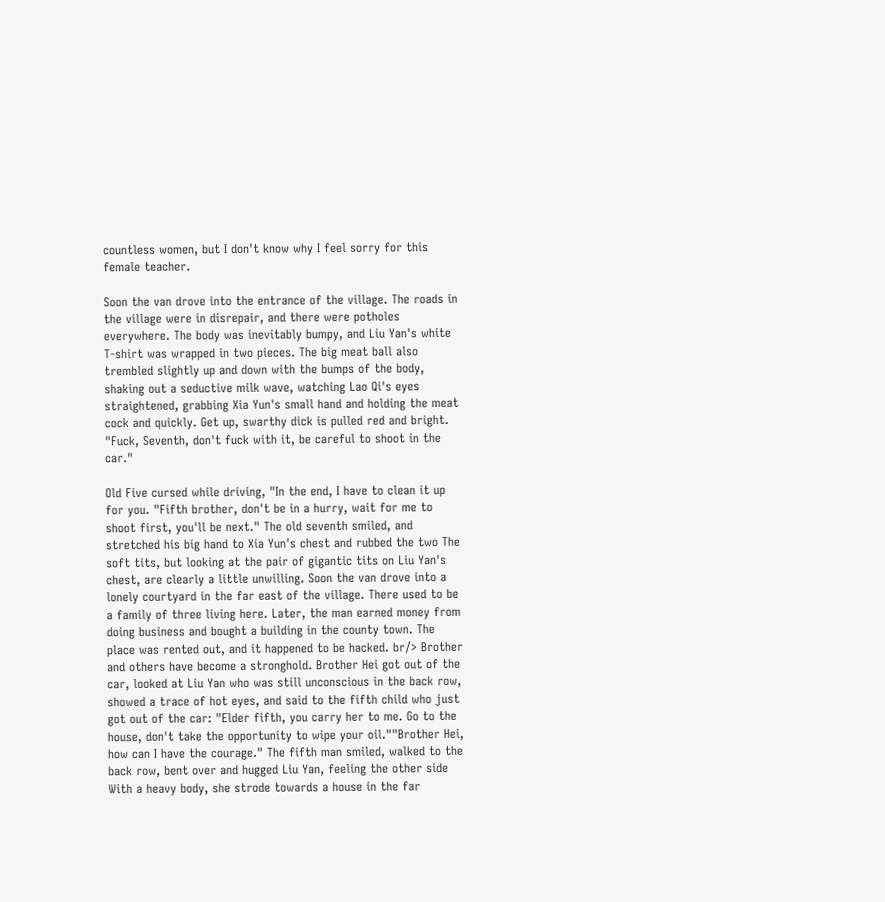countless women, but I don't know why I feel sorry for this female teacher.

Soon the van drove into the entrance of the village. The roads in the village were in disrepair, and there were potholes everywhere. The body was inevitably bumpy, and Liu Yan's white T-shirt was wrapped in two pieces. The big meat ball also trembled slightly up and down with the bumps of the body, shaking out a seductive milk wave, watching Lao Qi's eyes straightened, grabbing Xia Yun's small hand and holding the meat cock and quickly. Get up, swarthy dick is pulled red and bright. "Fuck, Seventh, don't fuck with it, be careful to shoot in the car."

Old Five cursed while driving, "In the end, I have to clean it up for you. "Fifth brother, don't be in a hurry, wait for me to shoot first, you'll be next." The old seventh smiled, and stretched his big hand to Xia Yun's chest and rubbed the two The soft tits, but looking at the pair of gigantic tits on Liu Yan's chest, are clearly a little unwilling. Soon the van drove into a lonely courtyard in the far east of the village. There used to be a family of three living here. Later, the man earned money from doing business and bought a building in the county town. The place was rented out, and it happened to be hacked. br/> Brother and others have become a stronghold. Brother Hei got out of the car, looked at Liu Yan who was still unconscious in the back row, showed a trace of hot eyes, and said to the fifth child who just got out of the car: "Elder fifth, you carry her to me. Go to the house, don't take the opportunity to wipe your oil.""Brother Hei, how can I have the courage." The fifth man smiled, walked to the back row, bent over and hugged Liu Yan, feeling the other side With a heavy body, she strode towards a house in the far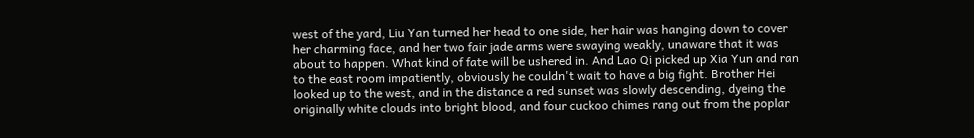west of the yard, Liu Yan turned her head to one side, her hair was hanging down to cover her charming face, and her two fair jade arms were swaying weakly, unaware that it was about to happen. What kind of fate will be ushered in. And Lao Qi picked up Xia Yun and ran to the east room impatiently, obviously he couldn't wait to have a big fight. Brother Hei looked up to the west, and in the distance a red sunset was slowly descending, dyeing the originally white clouds into bright blood, and four cuckoo chimes rang out from the poplar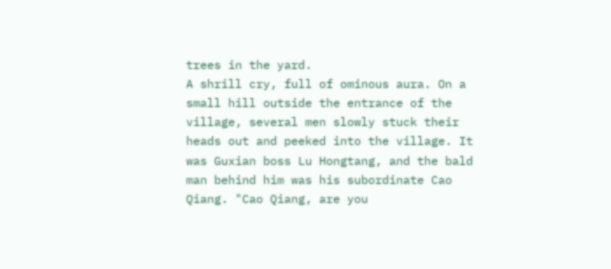trees in the yard.
A shrill cry, full of ominous aura. On a small hill outside the entrance of the village, several men slowly stuck their heads out and peeked into the village. It was Guxian boss Lu Hongtang, and the bald man behind him was his subordinate Cao Qiang. "Cao Qiang, are you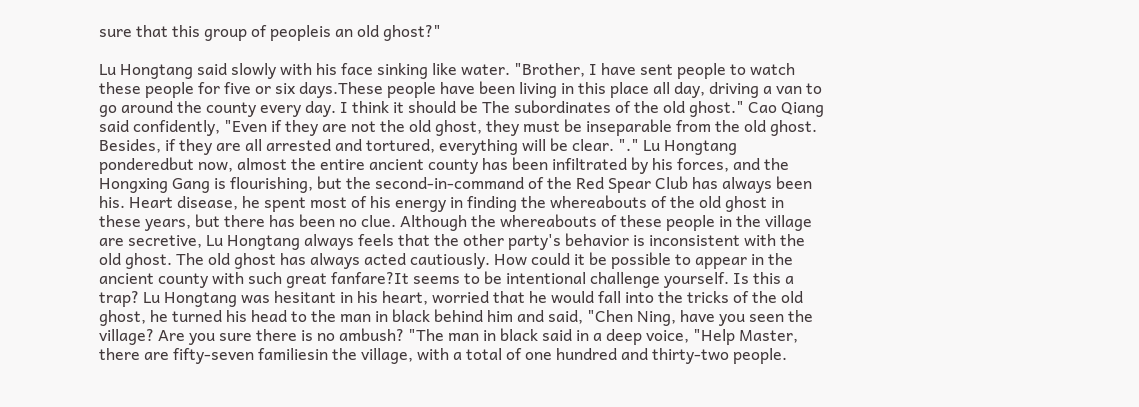sure that this group of peopleis an old ghost?"

Lu Hongtang said slowly with his face sinking like water. "Brother, I have sent people to watch these people for five or six days.These people have been living in this place all day, driving a van to go around the county every day. I think it should be The subordinates of the old ghost." Cao Qiang said confidently, "Even if they are not the old ghost, they must be inseparable from the old ghost. Besides, if they are all arrested and tortured, everything will be clear. "." Lu Hongtang ponderedbut now, almost the entire ancient county has been infiltrated by his forces, and the Hongxing Gang is flourishing, but the second-in-command of the Red Spear Club has always been his. Heart disease, he spent most of his energy in finding the whereabouts of the old ghost in these years, but there has been no clue. Although the whereabouts of these people in the village are secretive, Lu Hongtang always feels that the other party's behavior is inconsistent with the old ghost. The old ghost has always acted cautiously. How could it be possible to appear in the ancient county with such great fanfare?It seems to be intentional challenge yourself. Is this a trap? Lu Hongtang was hesitant in his heart, worried that he would fall into the tricks of the old ghost, he turned his head to the man in black behind him and said, "Chen Ning, have you seen the village? Are you sure there is no ambush? "The man in black said in a deep voice, "Help Master, there are fifty-seven familiesin the village, with a total of one hundred and thirty-two people.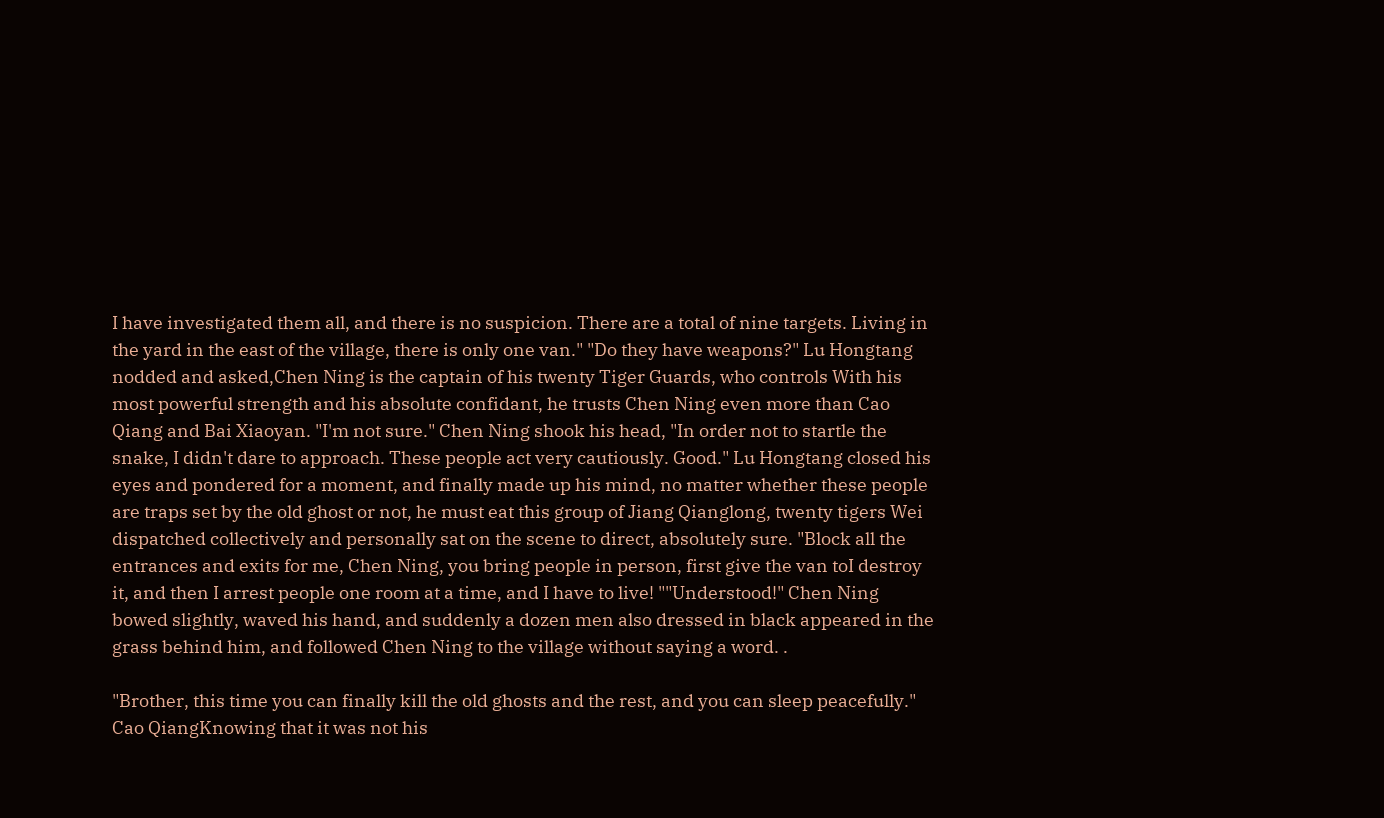I have investigated them all, and there is no suspicion. There are a total of nine targets. Living in the yard in the east of the village, there is only one van." "Do they have weapons?" Lu Hongtang nodded and asked,Chen Ning is the captain of his twenty Tiger Guards, who controls With his most powerful strength and his absolute confidant, he trusts Chen Ning even more than Cao Qiang and Bai Xiaoyan. "I'm not sure." Chen Ning shook his head, "In order not to startle the snake, I didn't dare to approach. These people act very cautiously. Good." Lu Hongtang closed his eyes and pondered for a moment, and finally made up his mind, no matter whether these people are traps set by the old ghost or not, he must eat this group of Jiang Qianglong, twenty tigers Wei dispatched collectively and personally sat on the scene to direct, absolutely sure. "Block all the entrances and exits for me, Chen Ning, you bring people in person, first give the van toI destroy it, and then I arrest people one room at a time, and I have to live! ""Understood!" Chen Ning bowed slightly, waved his hand, and suddenly a dozen men also dressed in black appeared in the grass behind him, and followed Chen Ning to the village without saying a word. .

"Brother, this time you can finally kill the old ghosts and the rest, and you can sleep peacefully." Cao QiangKnowing that it was not his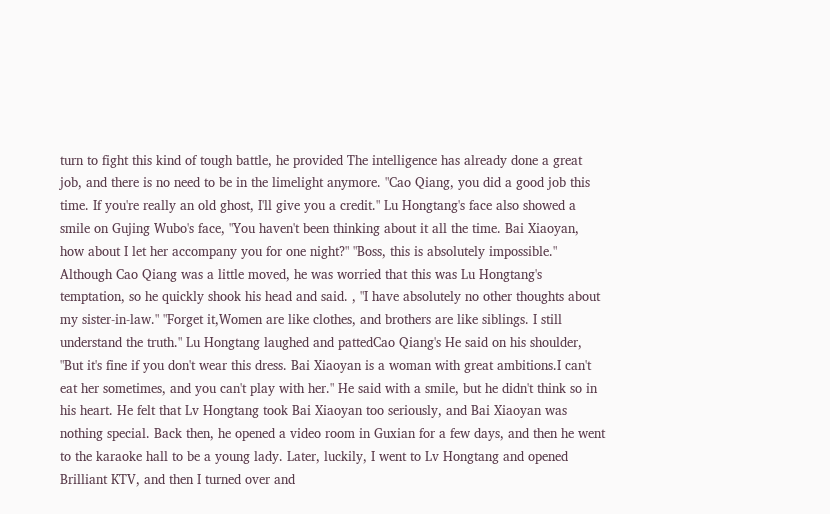turn to fight this kind of tough battle, he provided The intelligence has already done a great job, and there is no need to be in the limelight anymore. "Cao Qiang, you did a good job this time. If you're really an old ghost, I'll give you a credit." Lu Hongtang's face also showed a smile on Gujing Wubo's face, "You haven't been thinking about it all the time. Bai Xiaoyan, how about I let her accompany you for one night?" "Boss, this is absolutely impossible." Although Cao Qiang was a little moved, he was worried that this was Lu Hongtang's temptation, so he quickly shook his head and said. , "I have absolutely no other thoughts about my sister-in-law." "Forget it,Women are like clothes, and brothers are like siblings. I still understand the truth." Lu Hongtang laughed and pattedCao Qiang's He said on his shoulder, "But it's fine if you don't wear this dress. Bai Xiaoyan is a woman with great ambitions.I can't eat her sometimes, and you can't play with her." He said with a smile, but he didn't think so in his heart. He felt that Lv Hongtang took Bai Xiaoyan too seriously, and Bai Xiaoyan was nothing special. Back then, he opened a video room in Guxian for a few days, and then he went to the karaoke hall to be a young lady. Later, luckily, I went to Lv Hongtang and opened Brilliant KTV, and then I turned over and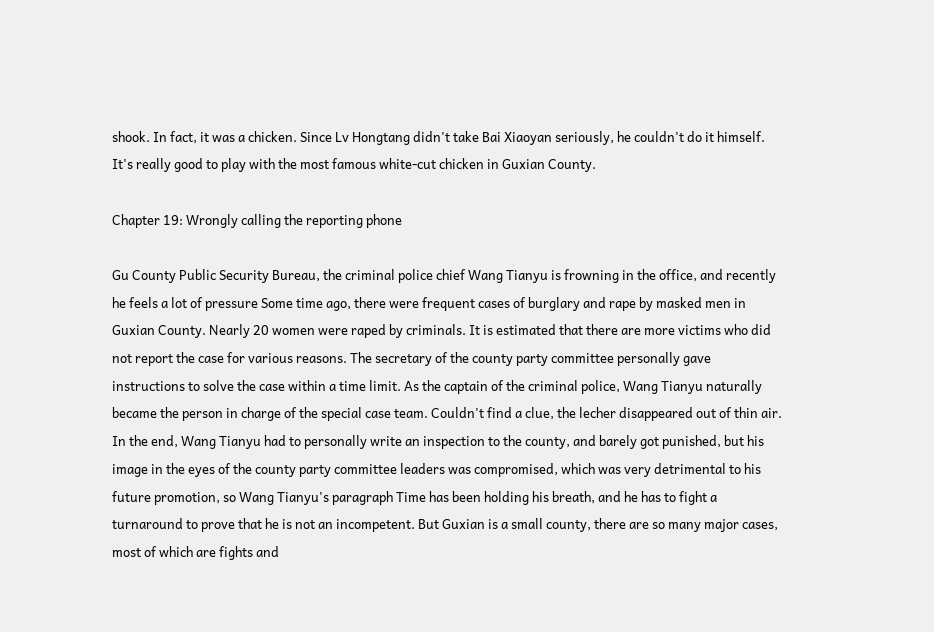shook. In fact, it was a chicken. Since Lv Hongtang didn't take Bai Xiaoyan seriously, he couldn't do it himself. It's really good to play with the most famous white-cut chicken in Guxian County.

Chapter 19: Wrongly calling the reporting phone

Gu County Public Security Bureau, the criminal police chief Wang Tianyu is frowning in the office, and recently he feels a lot of pressure Some time ago, there were frequent cases of burglary and rape by masked men in Guxian County. Nearly 20 women were raped by criminals. It is estimated that there are more victims who did not report the case for various reasons. The secretary of the county party committee personally gave instructions to solve the case within a time limit. As the captain of the criminal police, Wang Tianyu naturally became the person in charge of the special case team. Couldn't find a clue, the lecher disappeared out of thin air. In the end, Wang Tianyu had to personally write an inspection to the county, and barely got punished, but his image in the eyes of the county party committee leaders was compromised, which was very detrimental to his future promotion, so Wang Tianyu's paragraph Time has been holding his breath, and he has to fight a turnaround to prove that he is not an incompetent. But Guxian is a small county, there are so many major cases, most of which are fights and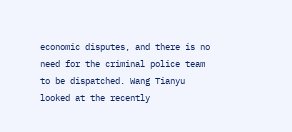economic disputes, and there is no need for the criminal police team to be dispatched. Wang Tianyu looked at the recently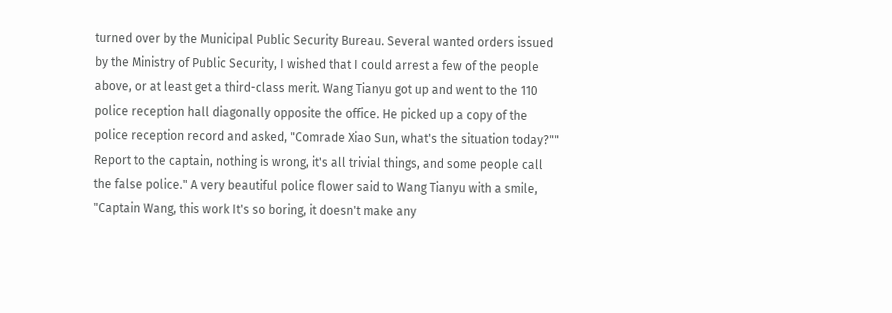turned over by the Municipal Public Security Bureau. Several wanted orders issued by the Ministry of Public Security, I wished that I could arrest a few of the people above, or at least get a third-class merit. Wang Tianyu got up and went to the 110 police reception hall diagonally opposite the office. He picked up a copy of the police reception record and asked, "Comrade Xiao Sun, what's the situation today?"" Report to the captain, nothing is wrong, it's all trivial things, and some people call the false police." A very beautiful police flower said to Wang Tianyu with a smile, "Captain Wang, this work It's so boring, it doesn't make any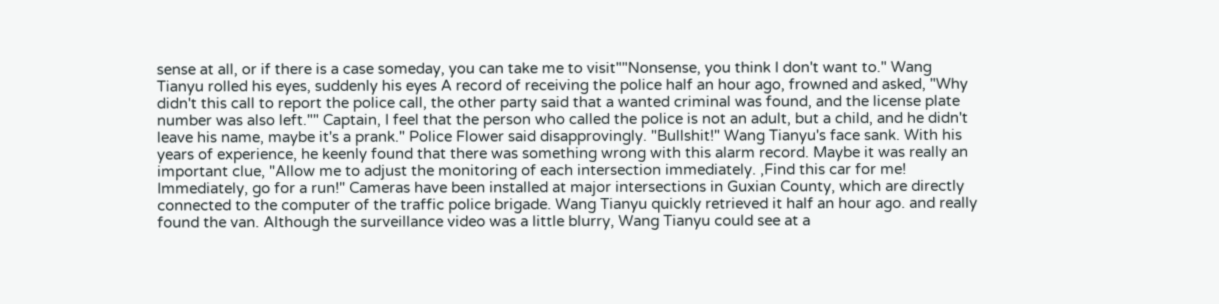sense at all, or if there is a case someday, you can take me to visit""Nonsense, you think I don't want to." Wang Tianyu rolled his eyes, suddenly his eyes A record of receiving the police half an hour ago, frowned and asked, "Why didn't this call to report the police call, the other party said that a wanted criminal was found, and the license plate number was also left."" Captain, I feel that the person who called the police is not an adult, but a child, and he didn't leave his name, maybe it's a prank." Police Flower said disapprovingly. "Bullshit!" Wang Tianyu's face sank. With his years of experience, he keenly found that there was something wrong with this alarm record. Maybe it was really an important clue, "Allow me to adjust the monitoring of each intersection immediately. ,Find this car for me! Immediately, go for a run!" Cameras have been installed at major intersections in Guxian County, which are directly connected to the computer of the traffic police brigade. Wang Tianyu quickly retrieved it half an hour ago. and really found the van. Although the surveillance video was a little blurry, Wang Tianyu could see at a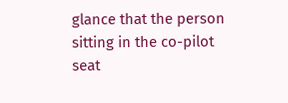glance that the person sitting in the co-pilot seat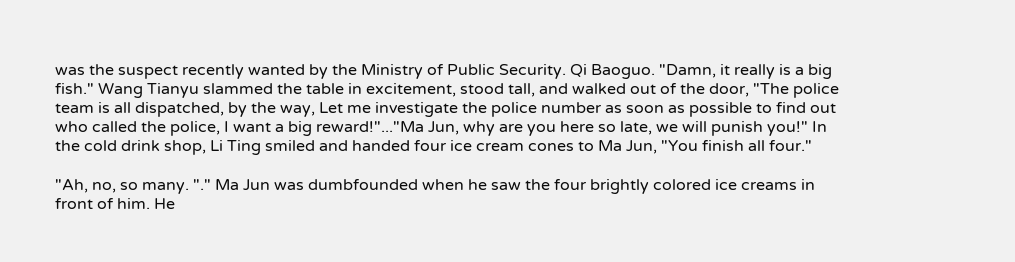was the suspect recently wanted by the Ministry of Public Security. Qi Baoguo. "Damn, it really is a big fish." Wang Tianyu slammed the table in excitement, stood tall, and walked out of the door, "The police team is all dispatched, by the way, Let me investigate the police number as soon as possible to find out who called the police, I want a big reward!"..."Ma Jun, why are you here so late, we will punish you!" In the cold drink shop, Li Ting smiled and handed four ice cream cones to Ma Jun, "You finish all four."

"Ah, no, so many. "." Ma Jun was dumbfounded when he saw the four brightly colored ice creams in front of him. He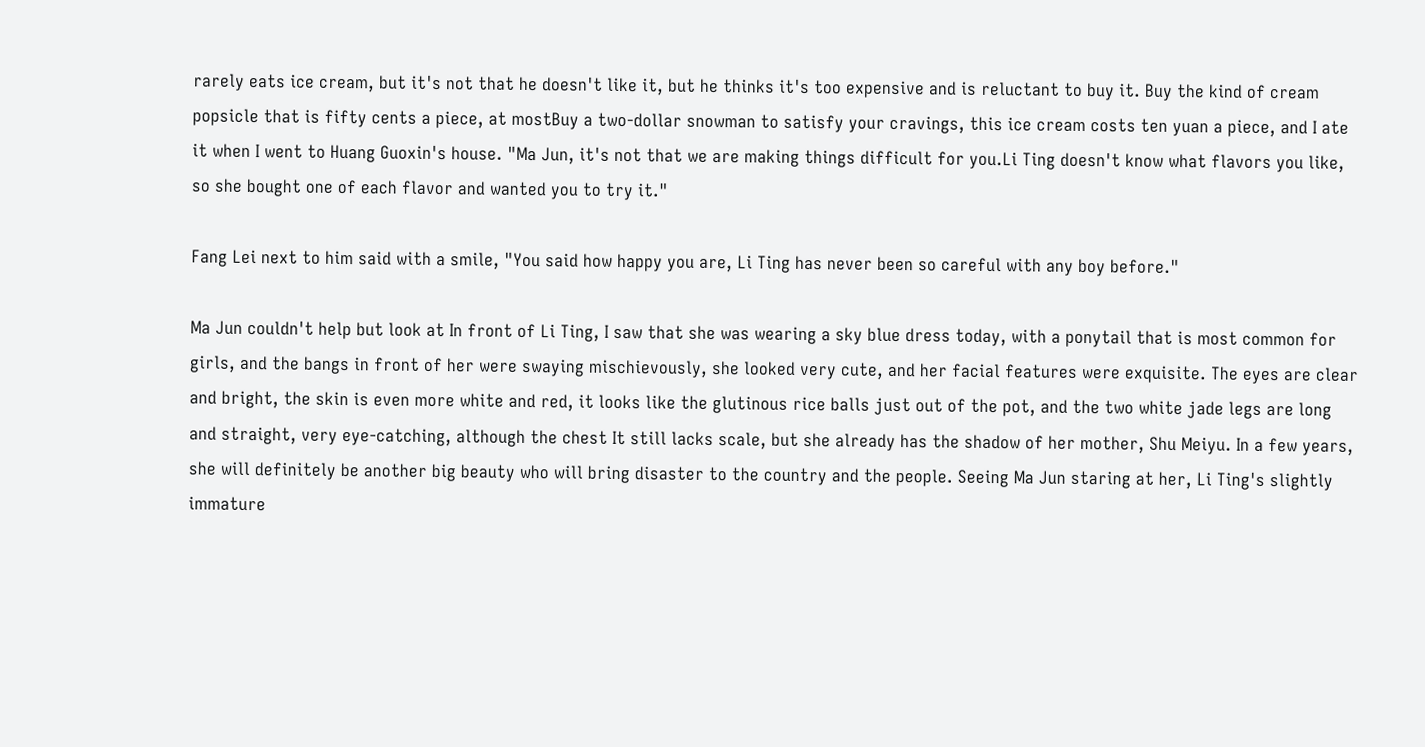rarely eats ice cream, but it's not that he doesn't like it, but he thinks it's too expensive and is reluctant to buy it. Buy the kind of cream popsicle that is fifty cents a piece, at mostBuy a two-dollar snowman to satisfy your cravings, this ice cream costs ten yuan a piece, and I ate it when I went to Huang Guoxin's house. "Ma Jun, it's not that we are making things difficult for you.Li Ting doesn't know what flavors you like, so she bought one of each flavor and wanted you to try it."

Fang Lei next to him said with a smile, "You said how happy you are, Li Ting has never been so careful with any boy before."

Ma Jun couldn't help but look at In front of Li Ting, I saw that she was wearing a sky blue dress today, with a ponytail that is most common for girls, and the bangs in front of her were swaying mischievously, she looked very cute, and her facial features were exquisite. The eyes are clear and bright, the skin is even more white and red, it looks like the glutinous rice balls just out of the pot, and the two white jade legs are long and straight, very eye-catching, although the chest It still lacks scale, but she already has the shadow of her mother, Shu Meiyu. In a few years, she will definitely be another big beauty who will bring disaster to the country and the people. Seeing Ma Jun staring at her, Li Ting's slightly immature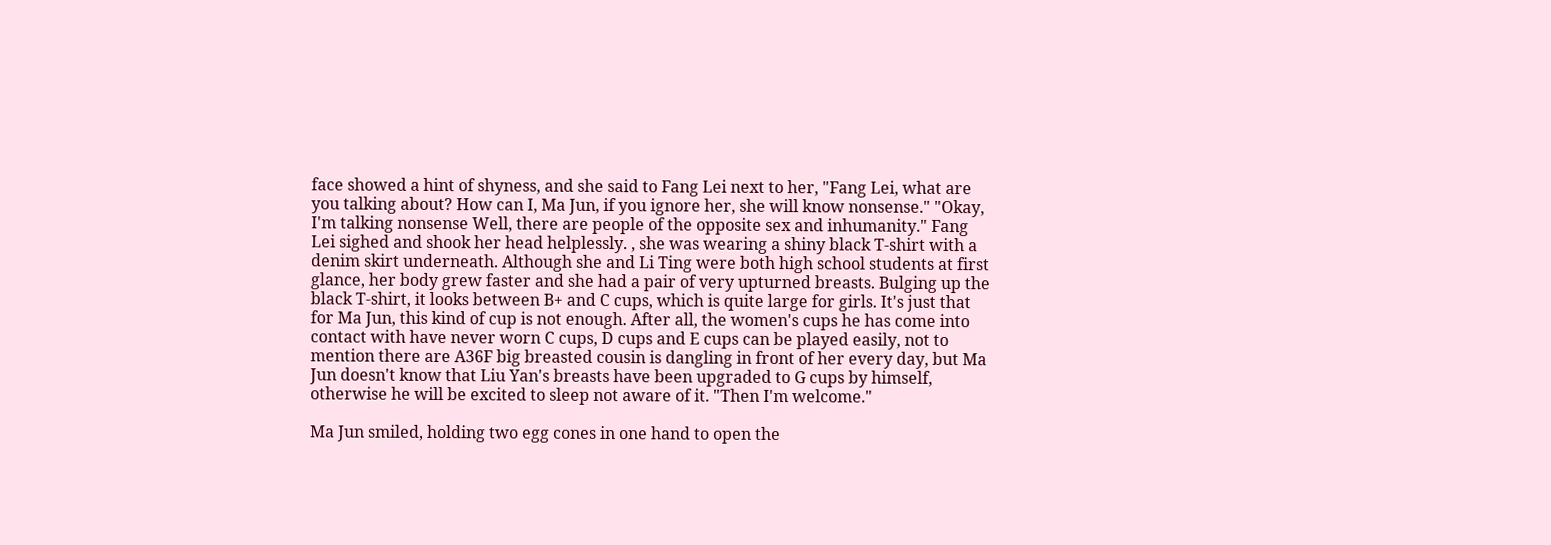face showed a hint of shyness, and she said to Fang Lei next to her, "Fang Lei, what are you talking about? How can I, Ma Jun, if you ignore her, she will know nonsense." "Okay, I'm talking nonsense Well, there are people of the opposite sex and inhumanity." Fang Lei sighed and shook her head helplessly. , she was wearing a shiny black T-shirt with a denim skirt underneath. Although she and Li Ting were both high school students at first glance, her body grew faster and she had a pair of very upturned breasts. Bulging up the black T-shirt, it looks between B+ and C cups, which is quite large for girls. It's just that for Ma Jun, this kind of cup is not enough. After all, the women's cups he has come into contact with have never worn C cups, D cups and E cups can be played easily, not to mention there are A36F big breasted cousin is dangling in front of her every day, but Ma Jun doesn't know that Liu Yan's breasts have been upgraded to G cups by himself, otherwise he will be excited to sleep not aware of it. "Then I'm welcome."

Ma Jun smiled, holding two egg cones in one hand to open the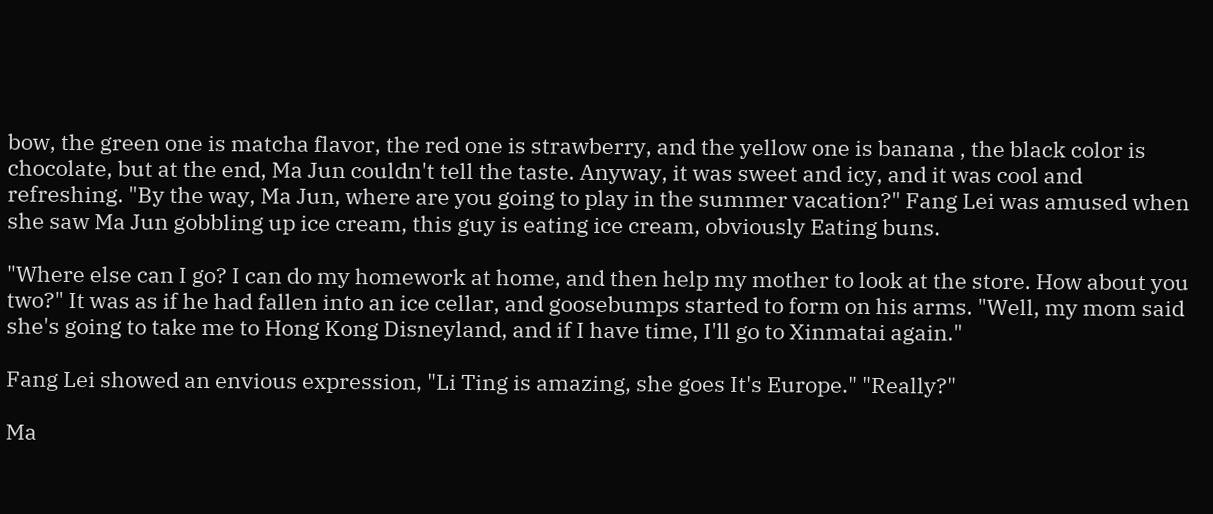bow, the green one is matcha flavor, the red one is strawberry, and the yellow one is banana , the black color is chocolate, but at the end, Ma Jun couldn't tell the taste. Anyway, it was sweet and icy, and it was cool and refreshing. "By the way, Ma Jun, where are you going to play in the summer vacation?" Fang Lei was amused when she saw Ma Jun gobbling up ice cream, this guy is eating ice cream, obviously Eating buns.

"Where else can I go? I can do my homework at home, and then help my mother to look at the store. How about you two?" It was as if he had fallen into an ice cellar, and goosebumps started to form on his arms. "Well, my mom said she's going to take me to Hong Kong Disneyland, and if I have time, I'll go to Xinmatai again."

Fang Lei showed an envious expression, "Li Ting is amazing, she goes It's Europe." "Really?"

Ma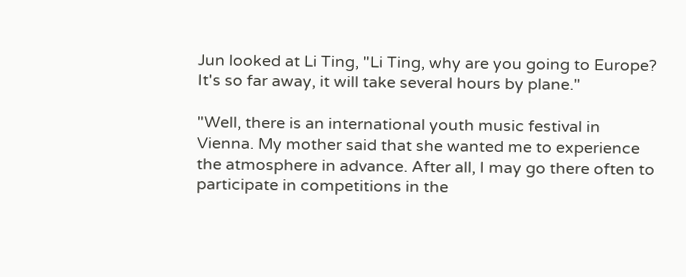Jun looked at Li Ting, "Li Ting, why are you going to Europe? It's so far away, it will take several hours by plane."

"Well, there is an international youth music festival in Vienna. My mother said that she wanted me to experience the atmosphere in advance. After all, I may go there often to participate in competitions in the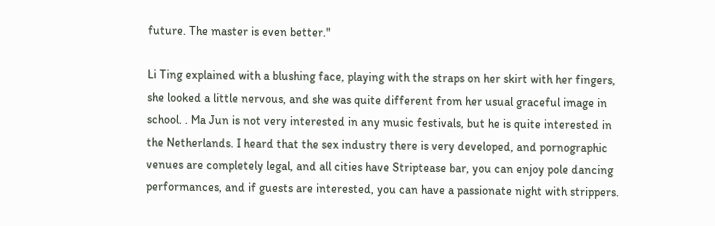future. The master is even better."

Li Ting explained with a blushing face, playing with the straps on her skirt with her fingers, she looked a little nervous, and she was quite different from her usual graceful image in school. . Ma Jun is not very interested in any music festivals, but he is quite interested in the Netherlands. I heard that the sex industry there is very developed, and pornographic venues are completely legal, and all cities have Striptease bar, you can enjoy pole dancing performances, and if guests are interested, you can have a passionate night with strippers.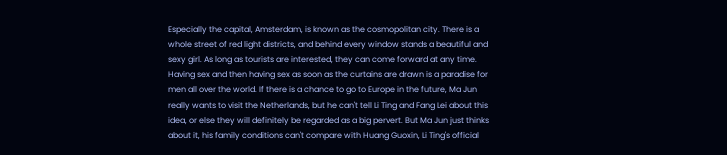Especially the capital, Amsterdam, is known as the cosmopolitan city. There is a whole street of red light districts, and behind every window stands a beautiful and sexy girl. As long as tourists are interested, they can come forward at any time. Having sex and then having sex as soon as the curtains are drawn is a paradise for men all over the world. If there is a chance to go to Europe in the future, Ma Jun really wants to visit the Netherlands, but he can't tell Li Ting and Fang Lei about this idea, or else they will definitely be regarded as a big pervert. But Ma Jun just thinks about it, his family conditions can't compare with Huang Guoxin, Li Ting's official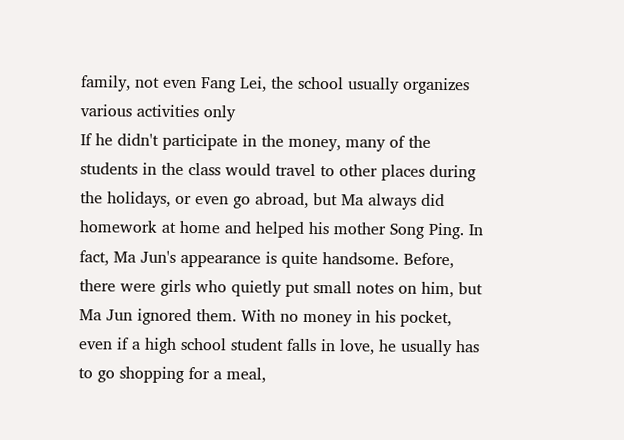family, not even Fang Lei, the school usually organizes various activities only
If he didn't participate in the money, many of the students in the class would travel to other places during the holidays, or even go abroad, but Ma always did homework at home and helped his mother Song Ping. In fact, Ma Jun's appearance is quite handsome. Before, there were girls who quietly put small notes on him, but Ma Jun ignored them. With no money in his pocket, even if a high school student falls in love, he usually has to go shopping for a meal,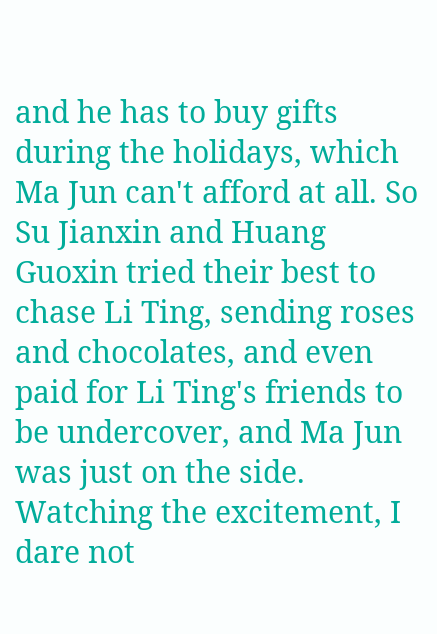and he has to buy gifts during the holidays, which Ma Jun can't afford at all. So Su Jianxin and Huang Guoxin tried their best to chase Li Ting, sending roses and chocolates, and even paid for Li Ting's friends to be undercover, and Ma Jun was just on the side. Watching the excitement, I dare not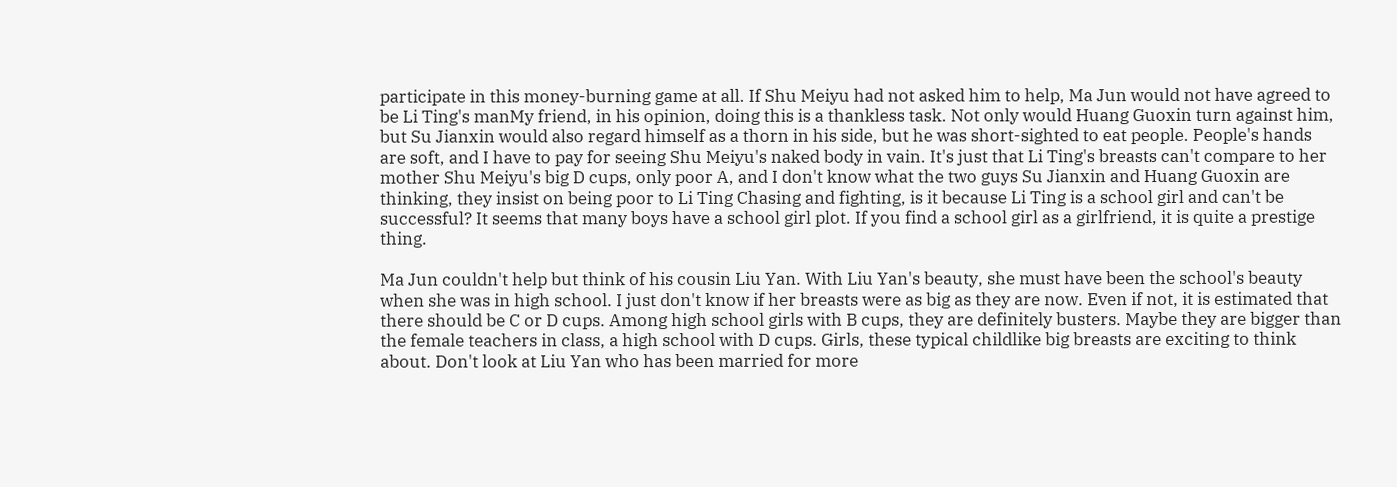participate in this money-burning game at all. If Shu Meiyu had not asked him to help, Ma Jun would not have agreed to be Li Ting's manMy friend, in his opinion, doing this is a thankless task. Not only would Huang Guoxin turn against him, but Su Jianxin would also regard himself as a thorn in his side, but he was short-sighted to eat people. People's hands are soft, and I have to pay for seeing Shu Meiyu's naked body in vain. It's just that Li Ting's breasts can't compare to her mother Shu Meiyu's big D cups, only poor A, and I don't know what the two guys Su Jianxin and Huang Guoxin are thinking, they insist on being poor to Li Ting Chasing and fighting, is it because Li Ting is a school girl and can't be successful? It seems that many boys have a school girl plot. If you find a school girl as a girlfriend, it is quite a prestige thing.

Ma Jun couldn't help but think of his cousin Liu Yan. With Liu Yan's beauty, she must have been the school's beauty when she was in high school. I just don't know if her breasts were as big as they are now. Even if not, it is estimated that there should be C or D cups. Among high school girls with B cups, they are definitely busters. Maybe they are bigger than the female teachers in class, a high school with D cups. Girls, these typical childlike big breasts are exciting to think about. Don't look at Liu Yan who has been married for more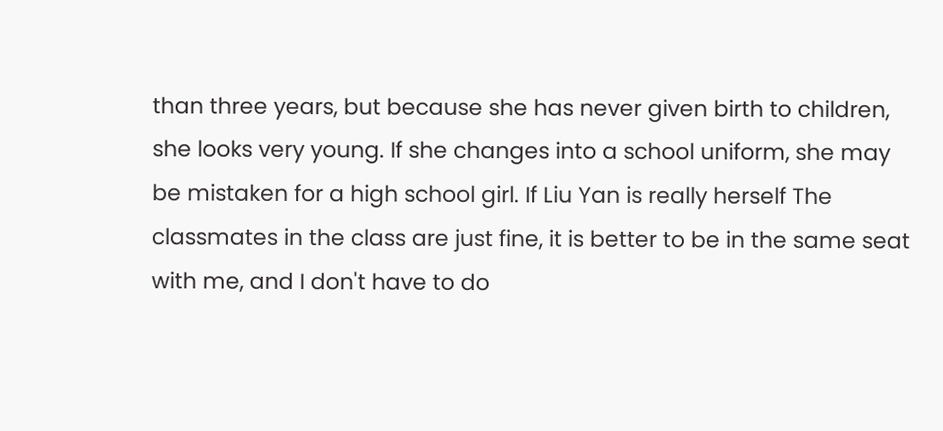than three years, but because she has never given birth to children, she looks very young. If she changes into a school uniform, she may be mistaken for a high school girl. If Liu Yan is really herself The classmates in the class are just fine, it is better to be in the same seat with me, and I don't have to do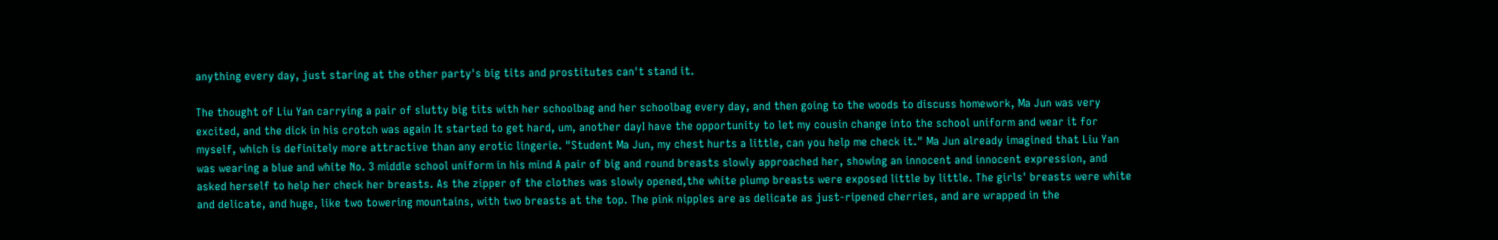anything every day, just staring at the other party's big tits and prostitutes can't stand it.

The thought of Liu Yan carrying a pair of slutty big tits with her schoolbag and her schoolbag every day, and then going to the woods to discuss homework, Ma Jun was very excited, and the dick in his crotch was again It started to get hard, um, another dayI have the opportunity to let my cousin change into the school uniform and wear it for myself, which is definitely more attractive than any erotic lingerie. "Student Ma Jun, my chest hurts a little, can you help me check it." Ma Jun already imagined that Liu Yan was wearing a blue and white No. 3 middle school uniform in his mind A pair of big and round breasts slowly approached her, showing an innocent and innocent expression, and asked herself to help her check her breasts. As the zipper of the clothes was slowly opened,the white plump breasts were exposed little by little. The girls' breasts were white and delicate, and huge, like two towering mountains, with two breasts at the top. The pink nipples are as delicate as just-ripened cherries, and are wrapped in the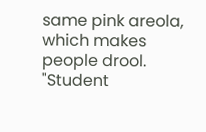same pink areola, which makes people drool. "Student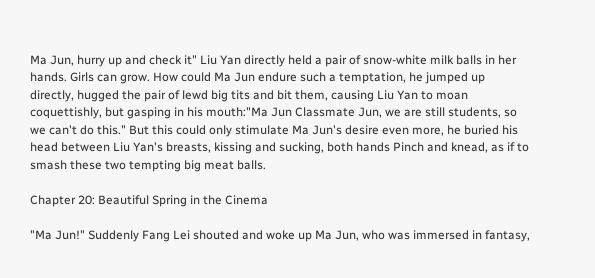Ma Jun, hurry up and check it" Liu Yan directly held a pair of snow-white milk balls in her hands. Girls can grow. How could Ma Jun endure such a temptation, he jumped up directly, hugged the pair of lewd big tits and bit them, causing Liu Yan to moan coquettishly, but gasping in his mouth:"Ma Jun Classmate Jun, we are still students, so we can't do this." But this could only stimulate Ma Jun's desire even more, he buried his head between Liu Yan's breasts, kissing and sucking, both hands Pinch and knead, as if to smash these two tempting big meat balls.

Chapter 20: Beautiful Spring in the Cinema

"Ma Jun!" Suddenly Fang Lei shouted and woke up Ma Jun, who was immersed in fantasy,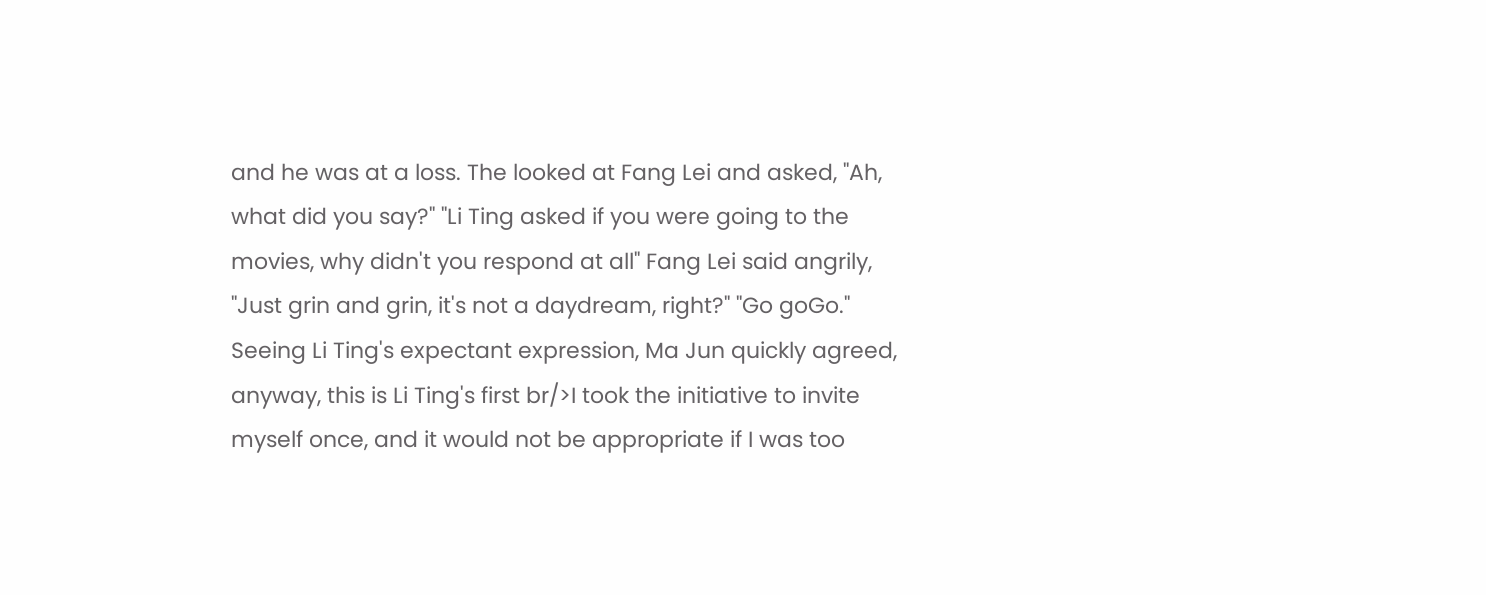and he was at a loss. The looked at Fang Lei and asked, "Ah, what did you say?" "Li Ting asked if you were going to the movies, why didn't you respond at all" Fang Lei said angrily, "Just grin and grin, it's not a daydream, right?" "Go goGo." Seeing Li Ting's expectant expression, Ma Jun quickly agreed, anyway, this is Li Ting's first br/>I took the initiative to invite myself once, and it would not be appropriate if I was too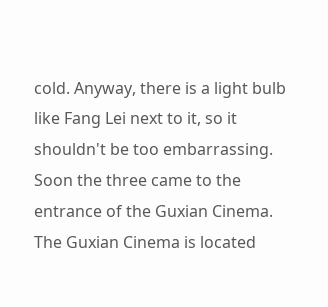cold. Anyway, there is a light bulb like Fang Lei next to it, so it shouldn't be too embarrassing. Soon the three came to the entrance of the Guxian Cinema. The Guxian Cinema is located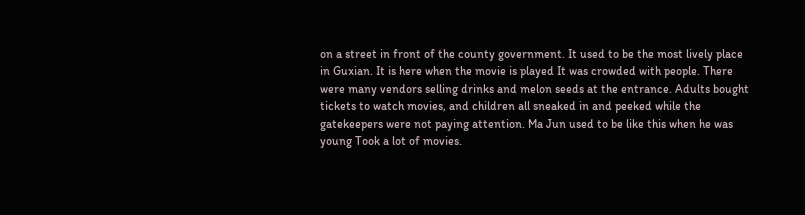on a street in front of the county government. It used to be the most lively place in Guxian. It is here when the movie is played It was crowded with people. There were many vendors selling drinks and melon seeds at the entrance. Adults bought tickets to watch movies, and children all sneaked in and peeked while the gatekeepers were not paying attention. Ma Jun used to be like this when he was young Took a lot of movies.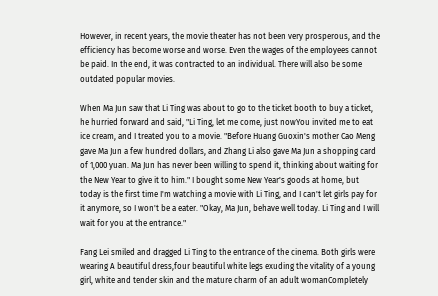However, in recent years, the movie theater has not been very prosperous, and the efficiency has become worse and worse. Even the wages of the employees cannot be paid. In the end, it was contracted to an individual. There will also be some outdated popular movies.

When Ma Jun saw that Li Ting was about to go to the ticket booth to buy a ticket, he hurried forward and said, "Li Ting, let me come, just nowYou invited me to eat ice cream, and I treated you to a movie. "Before Huang Guoxin's mother Cao Meng gave Ma Jun a few hundred dollars, and Zhang Li also gave Ma Jun a shopping card of 1,000 yuan. Ma Jun has never been willing to spend it, thinking about waiting for the New Year to give it to him." I bought some New Year's goods at home, but today is the first time I'm watching a movie with Li Ting, and I can't let girls pay for it anymore, so I won't be a eater. "Okay, Ma Jun, behave well today. Li Ting and I will wait for you at the entrance."

Fang Lei smiled and dragged Li Ting to the entrance of the cinema. Both girls were wearing A beautiful dress,four beautiful white legs exuding the vitality of a young girl, white and tender skin and the mature charm of an adult womanCompletely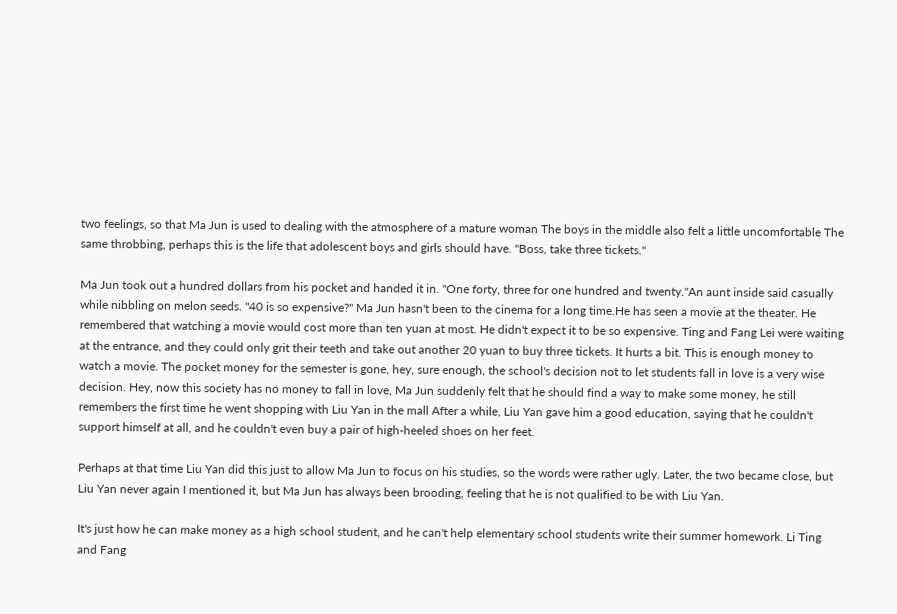two feelings, so that Ma Jun is used to dealing with the atmosphere of a mature woman The boys in the middle also felt a little uncomfortable The same throbbing, perhaps this is the life that adolescent boys and girls should have. "Boss, take three tickets."

Ma Jun took out a hundred dollars from his pocket and handed it in. "One forty, three for one hundred and twenty."An aunt inside said casually while nibbling on melon seeds. "40 is so expensive?" Ma Jun hasn't been to the cinema for a long time.He has seen a movie at the theater. He remembered that watching a movie would cost more than ten yuan at most. He didn't expect it to be so expensive. Ting and Fang Lei were waiting at the entrance, and they could only grit their teeth and take out another 20 yuan to buy three tickets. It hurts a bit. This is enough money to watch a movie. The pocket money for the semester is gone, hey, sure enough, the school's decision not to let students fall in love is a very wise decision. Hey, now this society has no money to fall in love, Ma Jun suddenly felt that he should find a way to make some money, he still remembers the first time he went shopping with Liu Yan in the mall After a while, Liu Yan gave him a good education, saying that he couldn't support himself at all, and he couldn't even buy a pair of high-heeled shoes on her feet.

Perhaps at that time Liu Yan did this just to allow Ma Jun to focus on his studies, so the words were rather ugly. Later, the two became close, but Liu Yan never again I mentioned it, but Ma Jun has always been brooding, feeling that he is not qualified to be with Liu Yan.

It's just how he can make money as a high school student, and he can't help elementary school students write their summer homework. Li Ting and Fang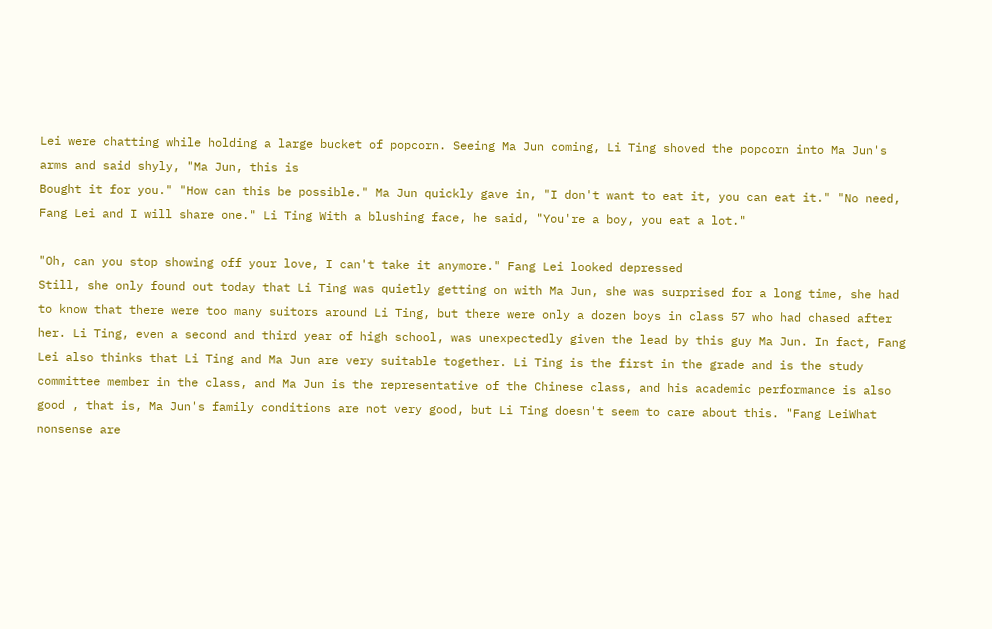Lei were chatting while holding a large bucket of popcorn. Seeing Ma Jun coming, Li Ting shoved the popcorn into Ma Jun's arms and said shyly, "Ma Jun, this is
Bought it for you." "How can this be possible." Ma Jun quickly gave in, "I don't want to eat it, you can eat it." "No need, Fang Lei and I will share one." Li Ting With a blushing face, he said, "You're a boy, you eat a lot."

"Oh, can you stop showing off your love, I can't take it anymore." Fang Lei looked depressed
Still, she only found out today that Li Ting was quietly getting on with Ma Jun, she was surprised for a long time, she had to know that there were too many suitors around Li Ting, but there were only a dozen boys in class 57 who had chased after her. Li Ting, even a second and third year of high school, was unexpectedly given the lead by this guy Ma Jun. In fact, Fang Lei also thinks that Li Ting and Ma Jun are very suitable together. Li Ting is the first in the grade and is the study committee member in the class, and Ma Jun is the representative of the Chinese class, and his academic performance is also good , that is, Ma Jun's family conditions are not very good, but Li Ting doesn't seem to care about this. "Fang LeiWhat nonsense are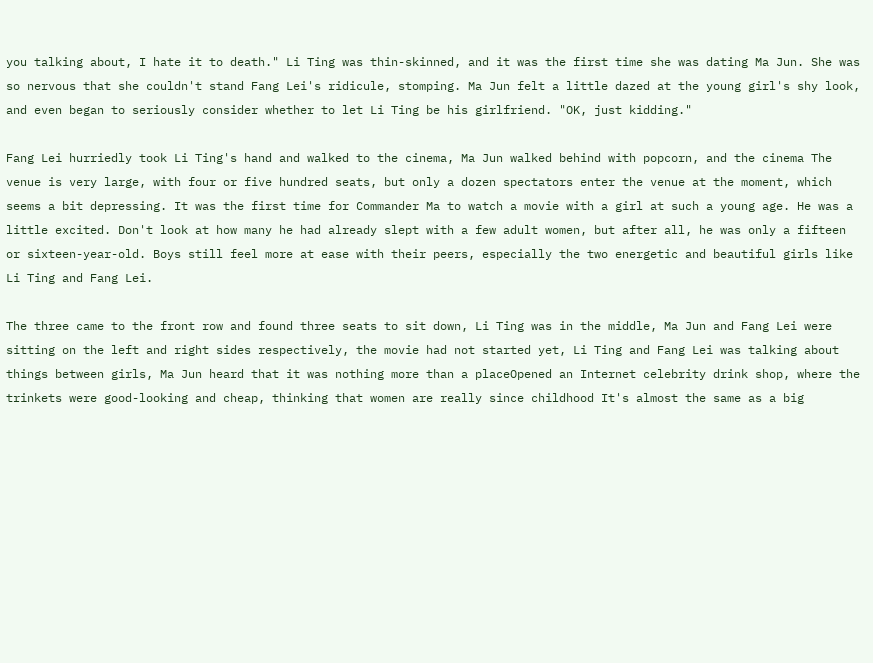you talking about, I hate it to death." Li Ting was thin-skinned, and it was the first time she was dating Ma Jun. She was so nervous that she couldn't stand Fang Lei's ridicule, stomping. Ma Jun felt a little dazed at the young girl's shy look, and even began to seriously consider whether to let Li Ting be his girlfriend. "OK, just kidding."

Fang Lei hurriedly took Li Ting's hand and walked to the cinema, Ma Jun walked behind with popcorn, and the cinema The venue is very large, with four or five hundred seats, but only a dozen spectators enter the venue at the moment, which seems a bit depressing. It was the first time for Commander Ma to watch a movie with a girl at such a young age. He was a little excited. Don't look at how many he had already slept with a few adult women, but after all, he was only a fifteen or sixteen-year-old. Boys still feel more at ease with their peers, especially the two energetic and beautiful girls like Li Ting and Fang Lei.

The three came to the front row and found three seats to sit down, Li Ting was in the middle, Ma Jun and Fang Lei were sitting on the left and right sides respectively, the movie had not started yet, Li Ting and Fang Lei was talking about things between girls, Ma Jun heard that it was nothing more than a placeOpened an Internet celebrity drink shop, where the trinkets were good-looking and cheap, thinking that women are really since childhood It's almost the same as a big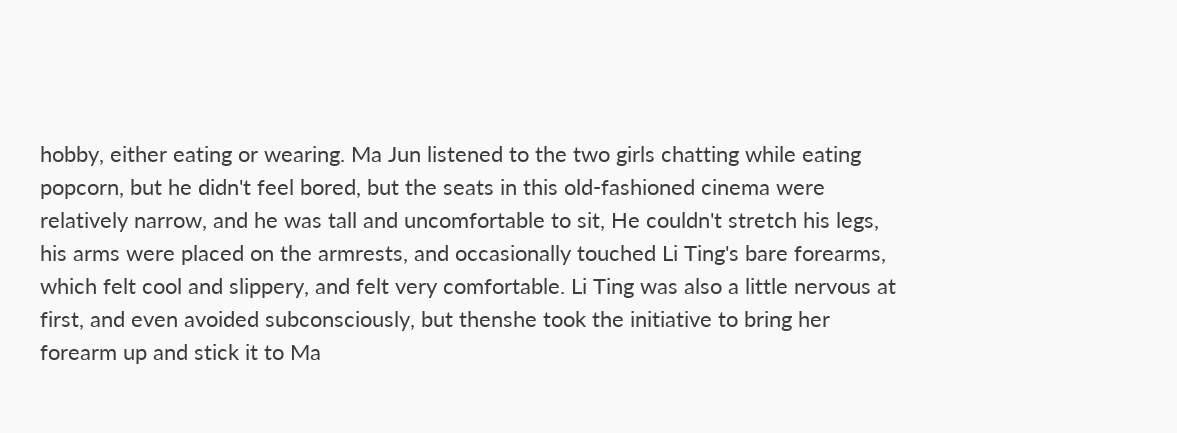hobby, either eating or wearing. Ma Jun listened to the two girls chatting while eating popcorn, but he didn't feel bored, but the seats in this old-fashioned cinema were relatively narrow, and he was tall and uncomfortable to sit, He couldn't stretch his legs, his arms were placed on the armrests, and occasionally touched Li Ting's bare forearms, which felt cool and slippery, and felt very comfortable. Li Ting was also a little nervous at first, and even avoided subconsciously, but thenshe took the initiative to bring her forearm up and stick it to Ma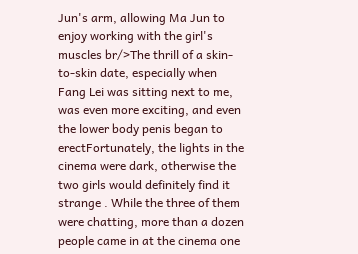Jun's arm, allowing Ma Jun to enjoy working with the girl's muscles br/>The thrill of a skin-to-skin date, especially when Fang Lei was sitting next to me, was even more exciting, and even the lower body penis began to erectFortunately, the lights in the cinema were dark, otherwise the two girls would definitely find it strange . While the three of them were chatting, more than a dozen people came in at the cinema one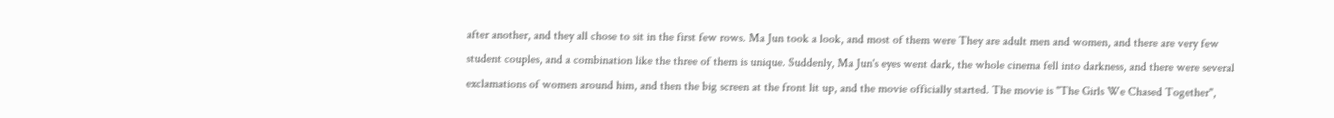after another, and they all chose to sit in the first few rows. Ma Jun took a look, and most of them were They are adult men and women, and there are very few student couples, and a combination like the three of them is unique. Suddenly, Ma Jun's eyes went dark, the whole cinema fell into darkness, and there were several exclamations of women around him, and then the big screen at the front lit up, and the movie officially started. The movie is "The Girls We Chased Together",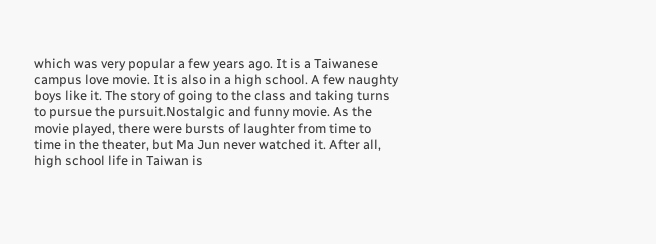which was very popular a few years ago. It is a Taiwanese campus love movie. It is also in a high school. A few naughty boys like it. The story of going to the class and taking turns to pursue the pursuit.Nostalgic and funny movie. As the movie played, there were bursts of laughter from time to time in the theater, but Ma Jun never watched it. After all, high school life in Taiwan is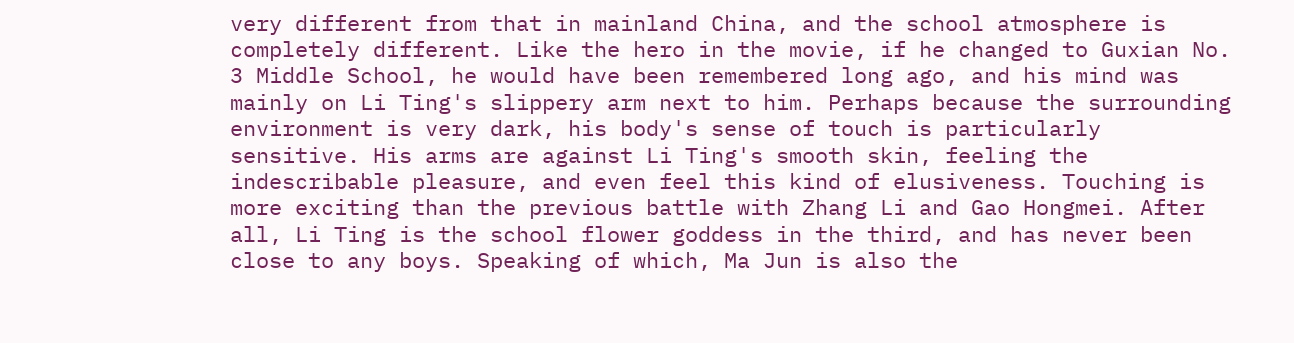very different from that in mainland China, and the school atmosphere is completely different. Like the hero in the movie, if he changed to Guxian No. 3 Middle School, he would have been remembered long ago, and his mind was mainly on Li Ting's slippery arm next to him. Perhaps because the surrounding environment is very dark, his body's sense of touch is particularly sensitive. His arms are against Li Ting's smooth skin, feeling the indescribable pleasure, and even feel this kind of elusiveness. Touching is more exciting than the previous battle with Zhang Li and Gao Hongmei. After all, Li Ting is the school flower goddess in the third, and has never been close to any boys. Speaking of which, Ma Jun is also the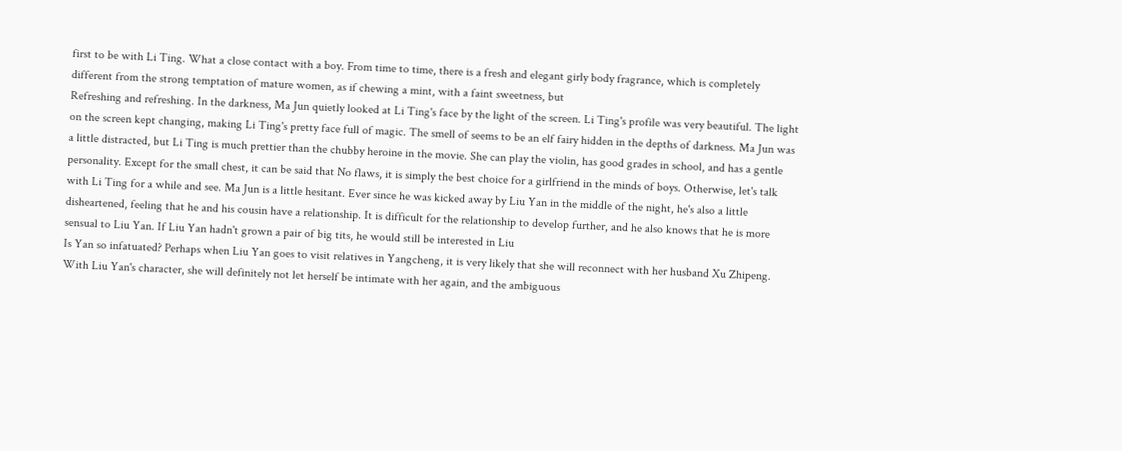first to be with Li Ting. What a close contact with a boy. From time to time, there is a fresh and elegant girly body fragrance, which is completely different from the strong temptation of mature women, as if chewing a mint, with a faint sweetness, but
Refreshing and refreshing. In the darkness, Ma Jun quietly looked at Li Ting's face by the light of the screen. Li Ting's profile was very beautiful. The light on the screen kept changing, making Li Ting's pretty face full of magic. The smell of seems to be an elf fairy hidden in the depths of darkness. Ma Jun was a little distracted, but Li Ting is much prettier than the chubby heroine in the movie. She can play the violin, has good grades in school, and has a gentle personality. Except for the small chest, it can be said that No flaws, it is simply the best choice for a girlfriend in the minds of boys. Otherwise, let's talk with Li Ting for a while and see. Ma Jun is a little hesitant. Ever since he was kicked away by Liu Yan in the middle of the night, he's also a little disheartened, feeling that he and his cousin have a relationship. It is difficult for the relationship to develop further, and he also knows that he is more sensual to Liu Yan. If Liu Yan hadn't grown a pair of big tits, he would still be interested in Liu
Is Yan so infatuated? Perhaps when Liu Yan goes to visit relatives in Yangcheng, it is very likely that she will reconnect with her husband Xu Zhipeng. With Liu Yan's character, she will definitely not let herself be intimate with her again, and the ambiguous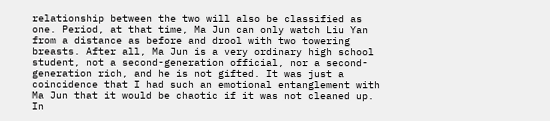relationship between the two will also be classified as one. Period, at that time, Ma Jun can only watch Liu Yan from a distance as before and drool with two towering breasts. After all, Ma Jun is a very ordinary high school student, not a second-generation official, nor a second-generation rich, and he is not gifted. It was just a coincidence that I had such an emotional entanglement with Ma Jun that it would be chaotic if it was not cleaned up. In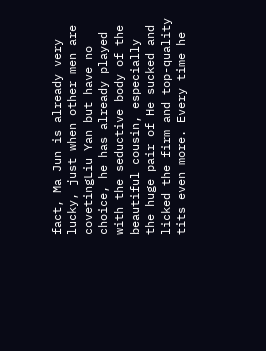fact, Ma Jun is already very lucky, just when other men are covetingLiu Yan but have no choice, he has already played with the seductive body of the beautiful cousin, especially the huge pair of He sucked and licked the firm and top-quality tits even more. Every time he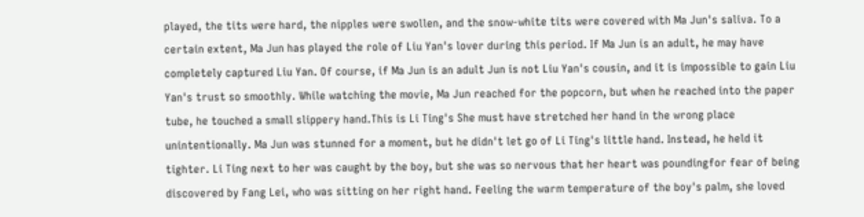played, the tits were hard, the nipples were swollen, and the snow-white tits were covered with Ma Jun's saliva. To a certain extent, Ma Jun has played the role of Liu Yan's lover during this period. If Ma Jun is an adult, he may have completely captured Liu Yan. Of course, if Ma Jun is an adult Jun is not Liu Yan's cousin, and it is impossible to gain Liu Yan's trust so smoothly. While watching the movie, Ma Jun reached for the popcorn, but when he reached into the paper tube, he touched a small slippery hand.This is Li Ting's She must have stretched her hand in the wrong place unintentionally. Ma Jun was stunned for a moment, but he didn't let go of Li Ting's little hand. Instead, he held it tighter. Li Ting next to her was caught by the boy, but she was so nervous that her heart was poundingfor fear of being discovered by Fang Lei, who was sitting on her right hand. Feeling the warm temperature of the boy's palm, she loved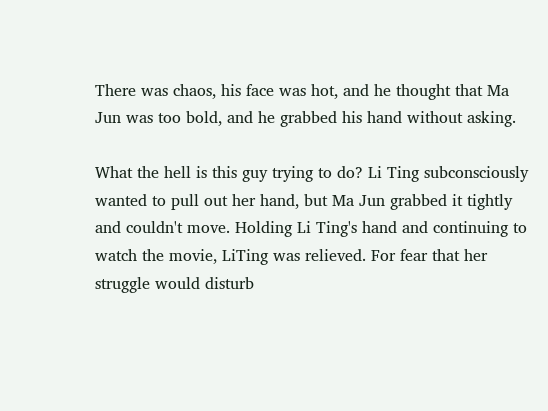There was chaos, his face was hot, and he thought that Ma Jun was too bold, and he grabbed his hand without asking.

What the hell is this guy trying to do? Li Ting subconsciously wanted to pull out her hand, but Ma Jun grabbed it tightly and couldn't move. Holding Li Ting's hand and continuing to watch the movie, LiTing was relieved. For fear that her struggle would disturb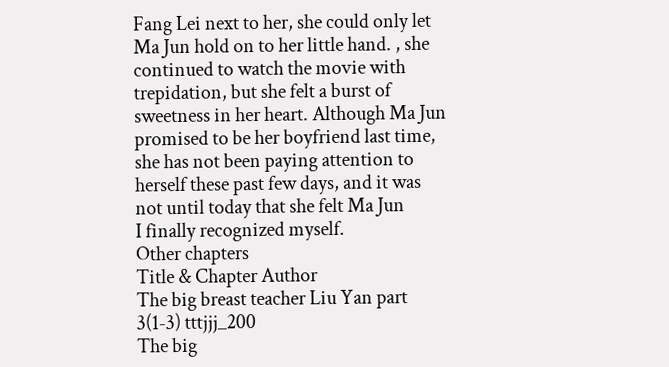Fang Lei next to her, she could only let Ma Jun hold on to her little hand. , she continued to watch the movie with trepidation, but she felt a burst of sweetness in her heart. Although Ma Jun promised to be her boyfriend last time, she has not been paying attention to herself these past few days, and it was not until today that she felt Ma Jun
I finally recognized myself.
Other chapters
Title & Chapter Author
The big breast teacher Liu Yan part 3(1-3) tttjjj_200
The big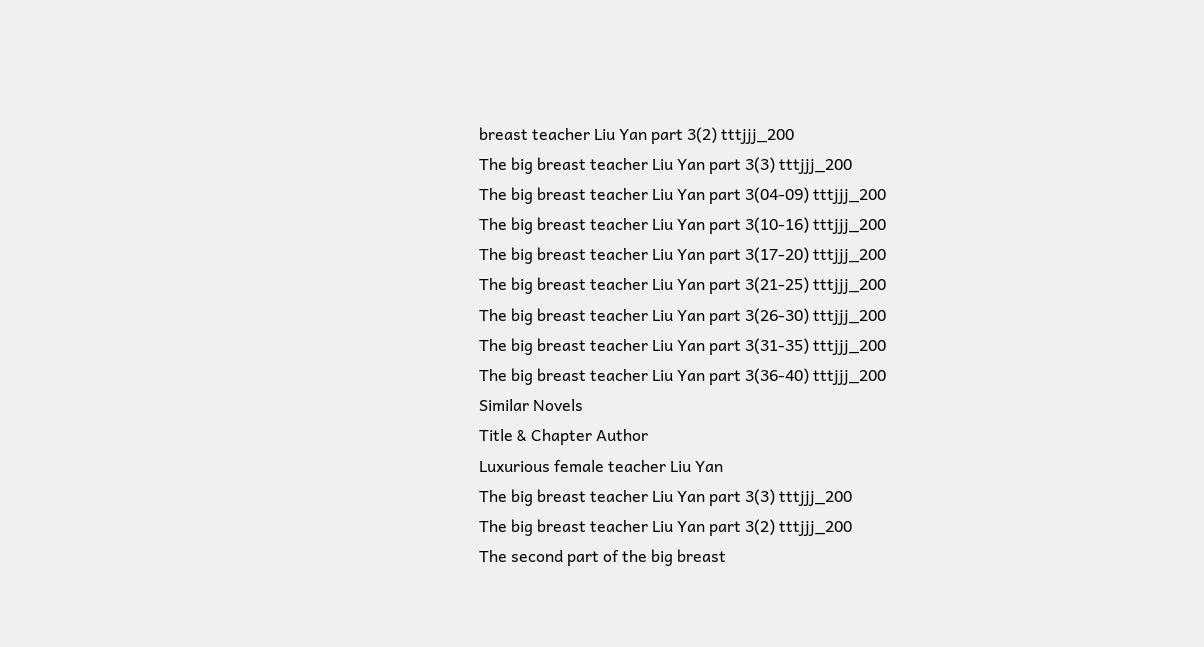breast teacher Liu Yan part 3(2) tttjjj_200
The big breast teacher Liu Yan part 3(3) tttjjj_200
The big breast teacher Liu Yan part 3(04-09) tttjjj_200
The big breast teacher Liu Yan part 3(10-16) tttjjj_200
The big breast teacher Liu Yan part 3(17-20) tttjjj_200
The big breast teacher Liu Yan part 3(21-25) tttjjj_200
The big breast teacher Liu Yan part 3(26-30) tttjjj_200
The big breast teacher Liu Yan part 3(31-35) tttjjj_200
The big breast teacher Liu Yan part 3(36-40) tttjjj_200
Similar Novels
Title & Chapter Author
Luxurious female teacher Liu Yan
The big breast teacher Liu Yan part 3(3) tttjjj_200
The big breast teacher Liu Yan part 3(2) tttjjj_200
The second part of the big breast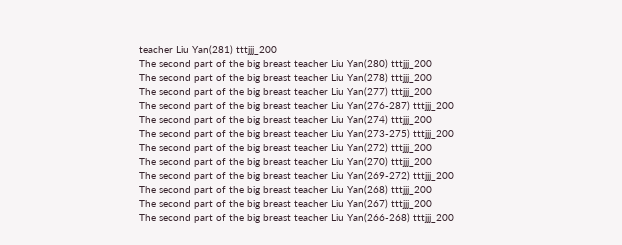teacher Liu Yan(281) tttjjj_200
The second part of the big breast teacher Liu Yan(280) tttjjj_200
The second part of the big breast teacher Liu Yan(278) tttjjj_200
The second part of the big breast teacher Liu Yan(277) tttjjj_200
The second part of the big breast teacher Liu Yan(276-287) tttjjj_200
The second part of the big breast teacher Liu Yan(274) tttjjj_200
The second part of the big breast teacher Liu Yan(273-275) tttjjj_200
The second part of the big breast teacher Liu Yan(272) tttjjj_200
The second part of the big breast teacher Liu Yan(270) tttjjj_200
The second part of the big breast teacher Liu Yan(269-272) tttjjj_200
The second part of the big breast teacher Liu Yan(268) tttjjj_200
The second part of the big breast teacher Liu Yan(267) tttjjj_200
The second part of the big breast teacher Liu Yan(266-268) tttjjj_200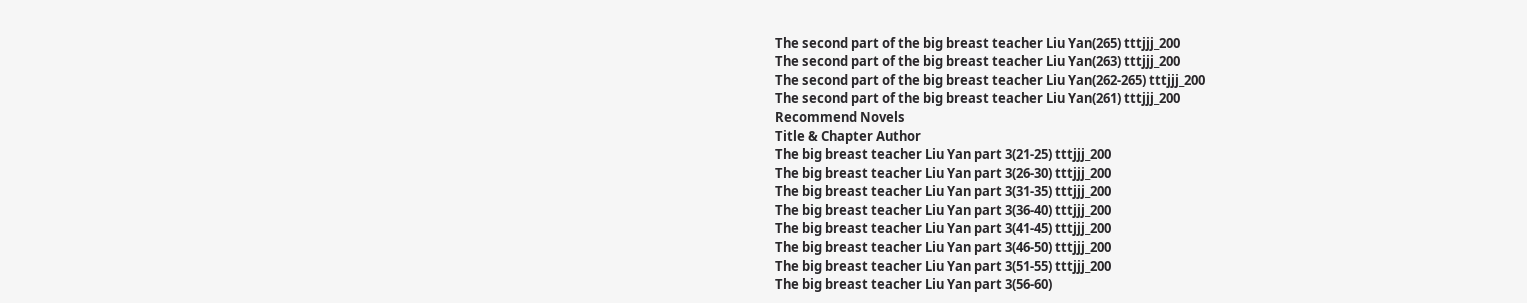The second part of the big breast teacher Liu Yan(265) tttjjj_200
The second part of the big breast teacher Liu Yan(263) tttjjj_200
The second part of the big breast teacher Liu Yan(262-265) tttjjj_200
The second part of the big breast teacher Liu Yan(261) tttjjj_200
Recommend Novels
Title & Chapter Author
The big breast teacher Liu Yan part 3(21-25) tttjjj_200
The big breast teacher Liu Yan part 3(26-30) tttjjj_200
The big breast teacher Liu Yan part 3(31-35) tttjjj_200
The big breast teacher Liu Yan part 3(36-40) tttjjj_200
The big breast teacher Liu Yan part 3(41-45) tttjjj_200
The big breast teacher Liu Yan part 3(46-50) tttjjj_200
The big breast teacher Liu Yan part 3(51-55) tttjjj_200
The big breast teacher Liu Yan part 3(56-60)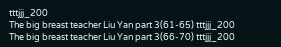tttjjj_200
The big breast teacher Liu Yan part 3(61-65) tttjjj_200
The big breast teacher Liu Yan part 3(66-70) tttjjj_200